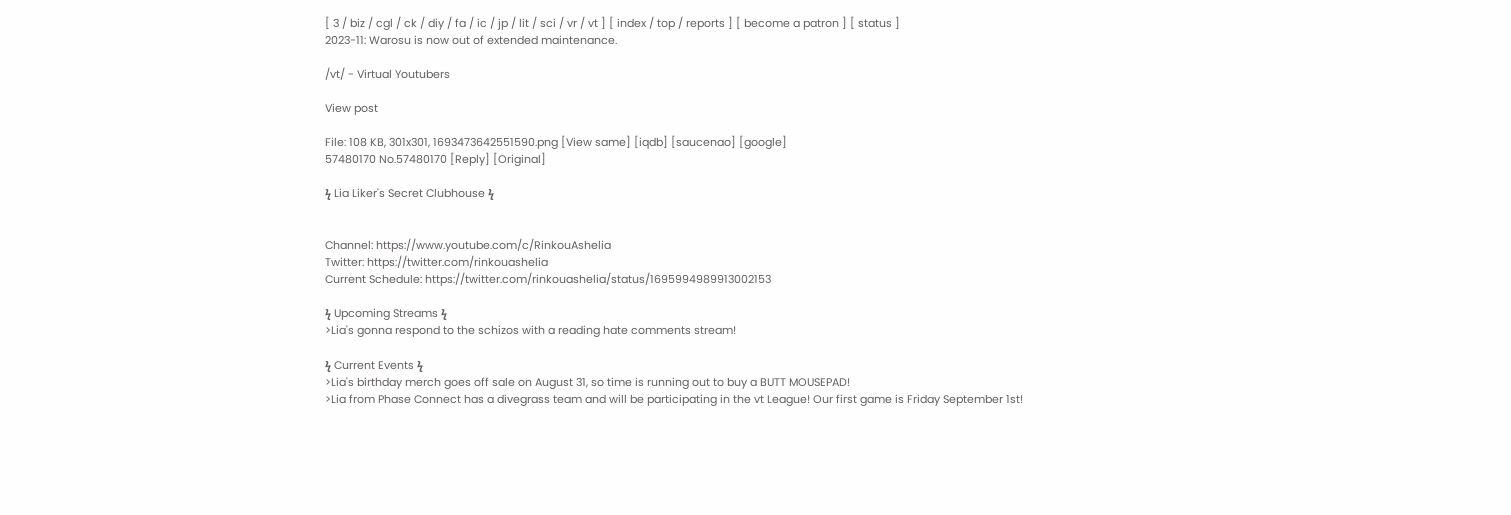[ 3 / biz / cgl / ck / diy / fa / ic / jp / lit / sci / vr / vt ] [ index / top / reports ] [ become a patron ] [ status ]
2023-11: Warosu is now out of extended maintenance.

/vt/ - Virtual Youtubers

View post

File: 108 KB, 301x301, 1693473642551590.png [View same] [iqdb] [saucenao] [google]
57480170 No.57480170 [Reply] [Original]

ϟ Lia Liker's Secret Clubhouse ϟ


Channel: https://www.youtube.com/c/RinkouAshelia
Twitter: https://twitter.com/rinkouashelia
Current Schedule: https://twitter.com/rinkouashelia/status/1695994989913002153

ϟ Upcoming Streams ϟ
>Lia's gonna respond to the schizos with a reading hate comments stream!

ϟ Current Events ϟ
>Lia's birthday merch goes off sale on August 31, so time is running out to buy a BUTT MOUSEPAD!
>Lia from Phase Connect has a divegrass team and will be participating in the vt League! Our first game is Friday September 1st!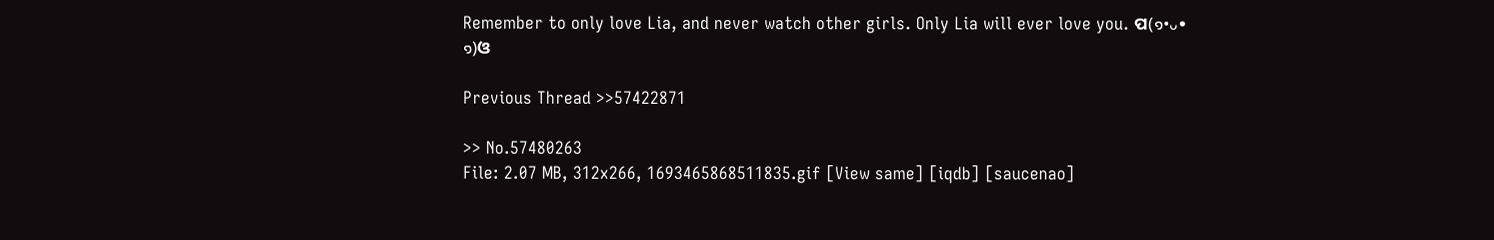Remember to only love Lia, and never watch other girls. Only Lia will ever love you. ପ(๑•ᴗ•๑)ଓ

Previous Thread >>57422871

>> No.57480263
File: 2.07 MB, 312x266, 1693465868511835.gif [View same] [iqdb] [saucenao]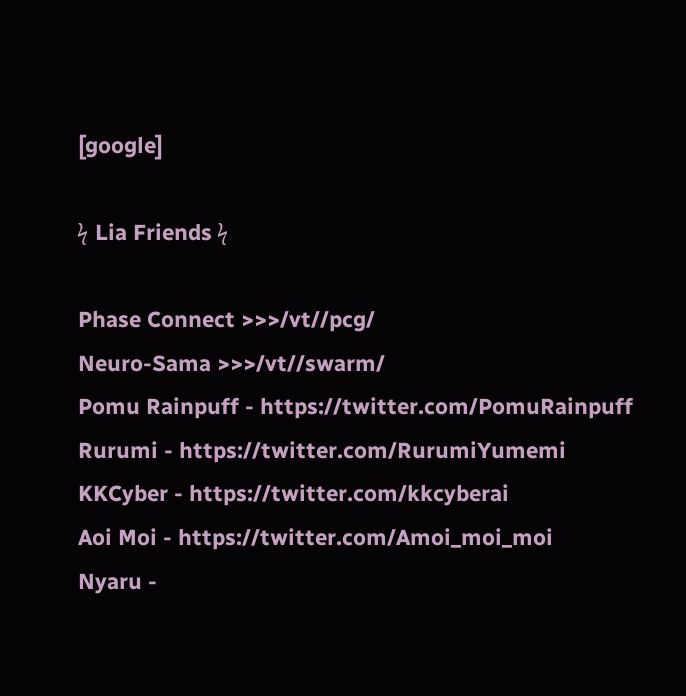[google]

ϟ Lia Friends ϟ

Phase Connect >>>/vt//pcg/
Neuro-Sama >>>/vt//swarm/
Pomu Rainpuff - https://twitter.com/PomuRainpuff
Rurumi - https://twitter.com/RurumiYumemi
KKCyber - https://twitter.com/kkcyberai
Aoi Moi - https://twitter.com/Amoi_moi_moi
Nyaru -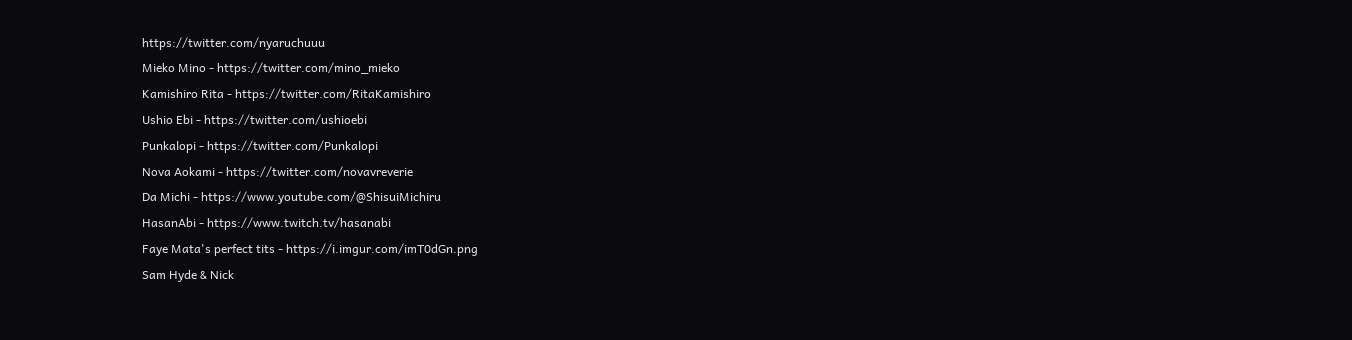https://twitter.com/nyaruchuuu
Mieko Mino - https://twitter.com/mino_mieko
Kamishiro Rita - https://twitter.com/RitaKamishiro
Ushio Ebi - https://twitter.com/ushioebi
Punkalopi - https://twitter.com/Punkalopi
Nova Aokami - https://twitter.com/novavreverie
Da Michi - https://www.youtube.com/@ShisuiMichiru
HasanAbi - https://www.twitch.tv/hasanabi
Faye Mata's perfect tits - https://i.imgur.com/imT0dGn.png
Sam Hyde & Nick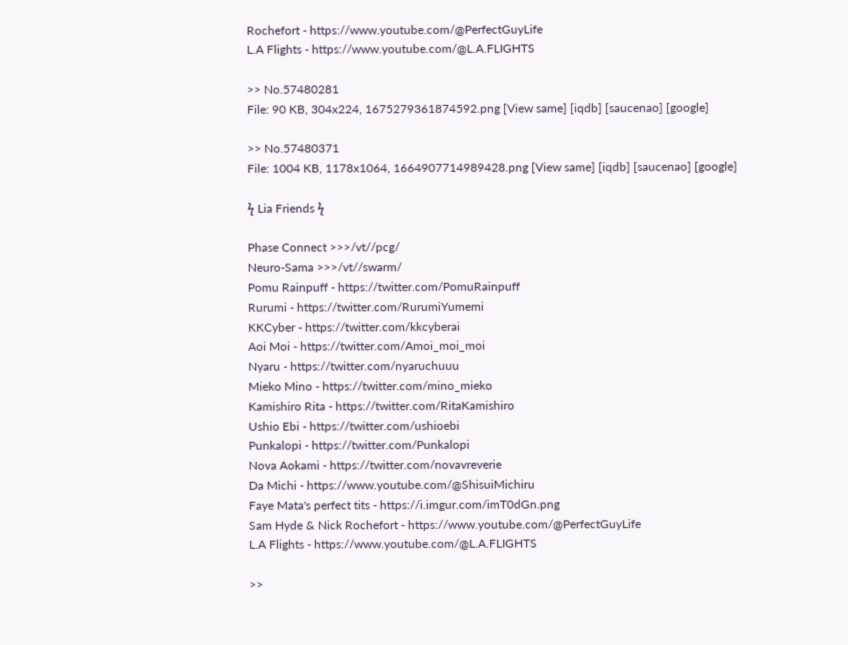Rochefort - https://www.youtube.com/@PerfectGuyLife
L.A Flights - https://www.youtube.com/@L.A.FLIGHTS

>> No.57480281
File: 90 KB, 304x224, 1675279361874592.png [View same] [iqdb] [saucenao] [google]

>> No.57480371
File: 1004 KB, 1178x1064, 1664907714989428.png [View same] [iqdb] [saucenao] [google]

ϟ Lia Friends ϟ

Phase Connect >>>/vt//pcg/
Neuro-Sama >>>/vt//swarm/
Pomu Rainpuff - https://twitter.com/PomuRainpuff
Rurumi - https://twitter.com/RurumiYumemi
KKCyber - https://twitter.com/kkcyberai
Aoi Moi - https://twitter.com/Amoi_moi_moi
Nyaru - https://twitter.com/nyaruchuuu
Mieko Mino - https://twitter.com/mino_mieko
Kamishiro Rita - https://twitter.com/RitaKamishiro
Ushio Ebi - https://twitter.com/ushioebi
Punkalopi - https://twitter.com/Punkalopi
Nova Aokami - https://twitter.com/novavreverie
Da Michi - https://www.youtube.com/@ShisuiMichiru
Faye Mata's perfect tits - https://i.imgur.com/imT0dGn.png
Sam Hyde & Nick Rochefort - https://www.youtube.com/@PerfectGuyLife
L.A Flights - https://www.youtube.com/@L.A.FLIGHTS

>>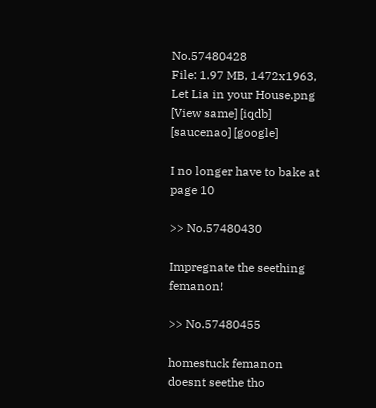No.57480428
File: 1.97 MB, 1472x1963, Let Lia in your House.png [View same] [iqdb] [saucenao] [google]

I no longer have to bake at page 10

>> No.57480430

Impregnate the seething femanon!

>> No.57480455

homestuck femanon doesnt seethe tho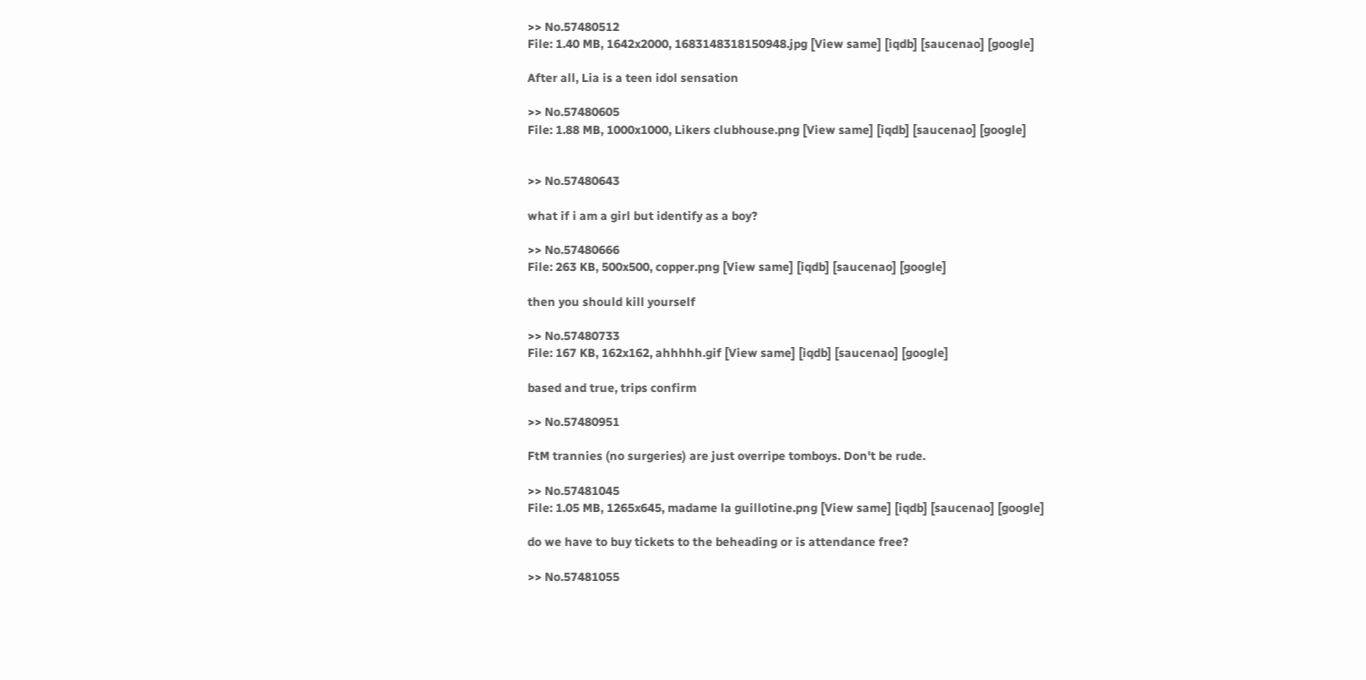>> No.57480512
File: 1.40 MB, 1642x2000, 1683148318150948.jpg [View same] [iqdb] [saucenao] [google]

After all, Lia is a teen idol sensation

>> No.57480605
File: 1.88 MB, 1000x1000, Likers clubhouse.png [View same] [iqdb] [saucenao] [google]


>> No.57480643

what if i am a girl but identify as a boy?

>> No.57480666
File: 263 KB, 500x500, copper.png [View same] [iqdb] [saucenao] [google]

then you should kill yourself

>> No.57480733
File: 167 KB, 162x162, ahhhhh.gif [View same] [iqdb] [saucenao] [google]

based and true, trips confirm

>> No.57480951

FtM trannies (no surgeries) are just overripe tomboys. Don't be rude.

>> No.57481045
File: 1.05 MB, 1265x645, madame la guillotine.png [View same] [iqdb] [saucenao] [google]

do we have to buy tickets to the beheading or is attendance free?

>> No.57481055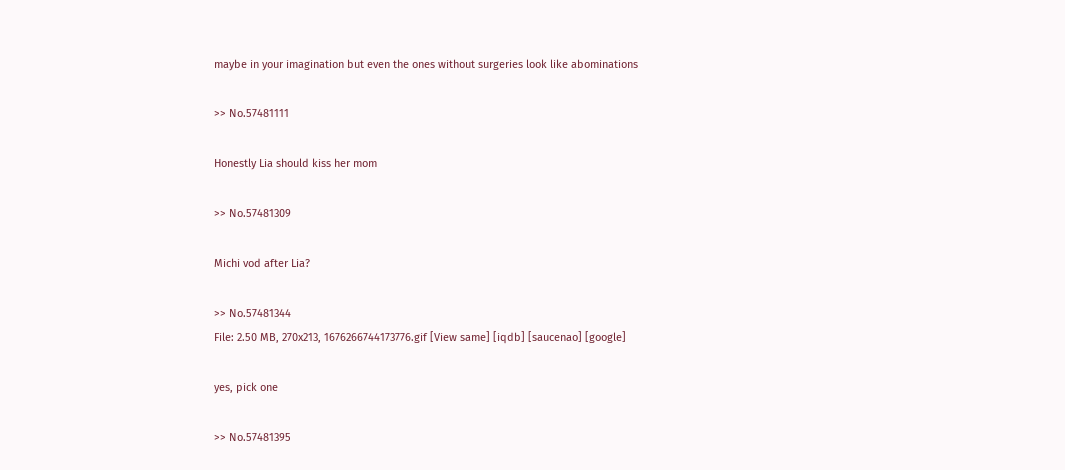maybe in your imagination but even the ones without surgeries look like abominations

>> No.57481111

Honestly Lia should kiss her mom

>> No.57481309

Michi vod after Lia?

>> No.57481344
File: 2.50 MB, 270x213, 1676266744173776.gif [View same] [iqdb] [saucenao] [google]

yes, pick one

>> No.57481395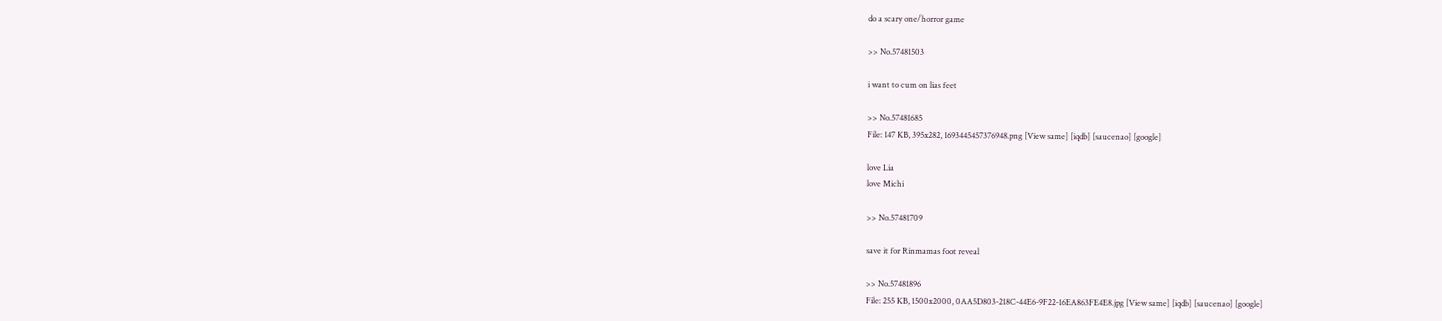do a scary one/horror game

>> No.57481503

i want to cum on lias feet

>> No.57481685
File: 147 KB, 395x282, 1693445457376948.png [View same] [iqdb] [saucenao] [google]

love Lia
love Michi

>> No.57481709

save it for Rinmamas foot reveal

>> No.57481896
File: 255 KB, 1500x2000, 0AA5D803-218C-44E6-9F22-16EA863FE4E8.jpg [View same] [iqdb] [saucenao] [google]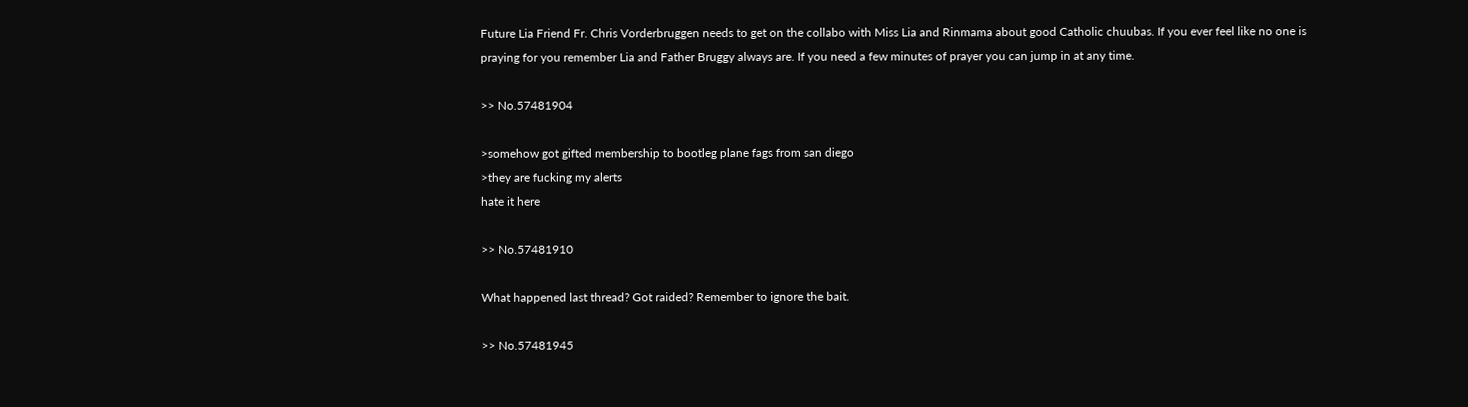Future Lia Friend Fr. Chris Vorderbruggen needs to get on the collabo with Miss Lia and Rinmama about good Catholic chuubas. If you ever feel like no one is praying for you remember Lia and Father Bruggy always are. If you need a few minutes of prayer you can jump in at any time.

>> No.57481904

>somehow got gifted membership to bootleg plane fags from san diego
>they are fucking my alerts
hate it here

>> No.57481910

What happened last thread? Got raided? Remember to ignore the bait.

>> No.57481945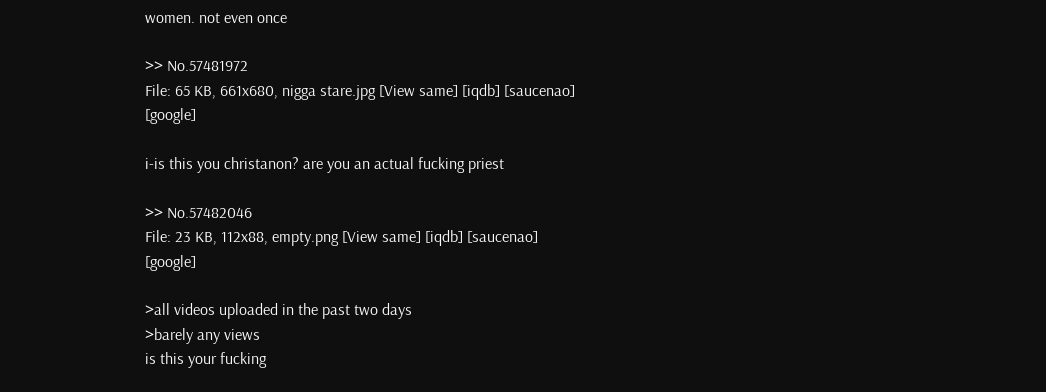women. not even once

>> No.57481972
File: 65 KB, 661x680, nigga stare.jpg [View same] [iqdb] [saucenao] [google]

i-is this you christanon? are you an actual fucking priest

>> No.57482046
File: 23 KB, 112x88, empty.png [View same] [iqdb] [saucenao] [google]

>all videos uploaded in the past two days
>barely any views
is this your fucking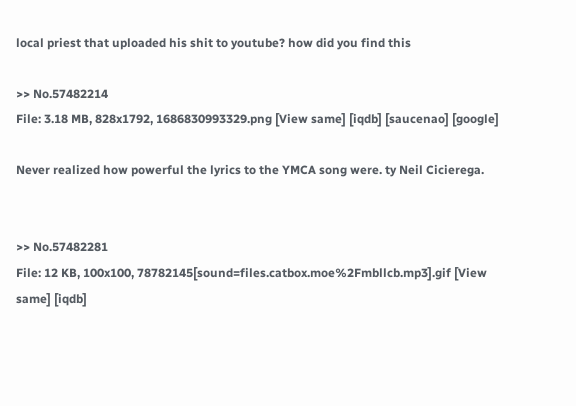local priest that uploaded his shit to youtube? how did you find this

>> No.57482214
File: 3.18 MB, 828x1792, 1686830993329.png [View same] [iqdb] [saucenao] [google]

Never realized how powerful the lyrics to the YMCA song were. ty Neil Cicierega.


>> No.57482281
File: 12 KB, 100x100, 78782145[sound=files.catbox.moe%2Fmbllcb.mp3].gif [View same] [iqdb]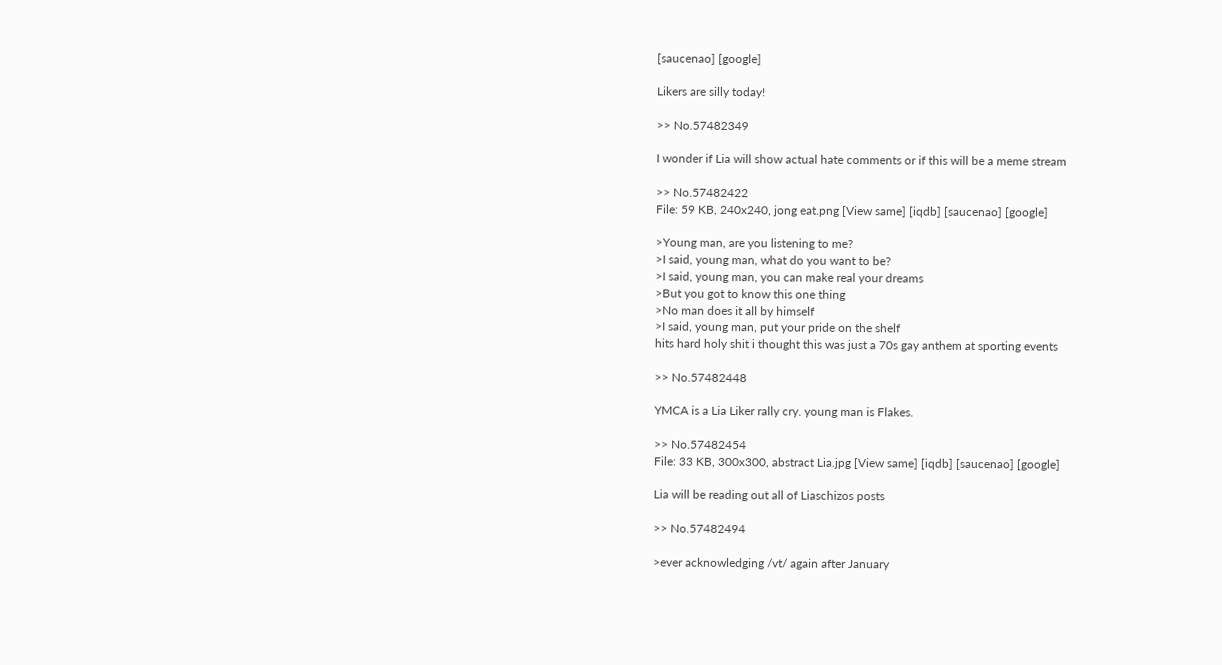[saucenao] [google]

Likers are silly today!

>> No.57482349

I wonder if Lia will show actual hate comments or if this will be a meme stream

>> No.57482422
File: 59 KB, 240x240, jong eat.png [View same] [iqdb] [saucenao] [google]

>Young man, are you listening to me?
>I said, young man, what do you want to be?
>I said, young man, you can make real your dreams
>But you got to know this one thing
>No man does it all by himself
>I said, young man, put your pride on the shelf
hits hard holy shit i thought this was just a 70s gay anthem at sporting events

>> No.57482448

YMCA is a Lia Liker rally cry. young man is Flakes.

>> No.57482454
File: 33 KB, 300x300, abstract Lia.jpg [View same] [iqdb] [saucenao] [google]

Lia will be reading out all of Liaschizos posts

>> No.57482494

>ever acknowledging /vt/ again after January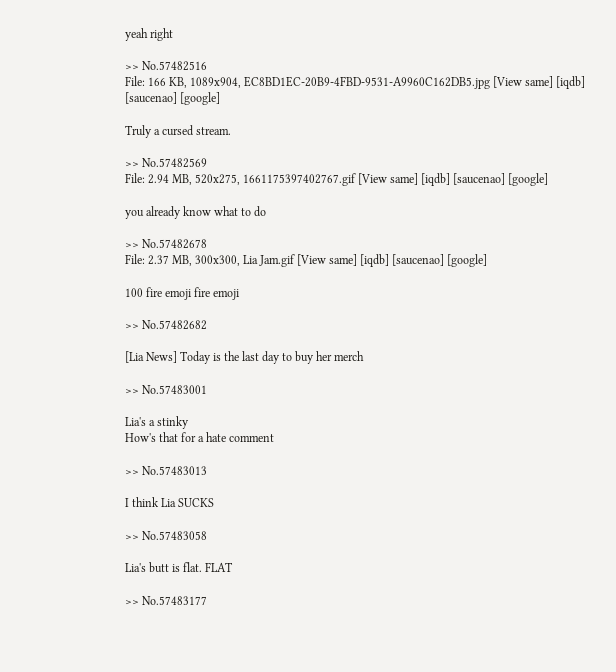yeah right

>> No.57482516
File: 166 KB, 1089x904, EC8BD1EC-20B9-4FBD-9531-A9960C162DB5.jpg [View same] [iqdb] [saucenao] [google]

Truly a cursed stream.

>> No.57482569
File: 2.94 MB, 520x275, 1661175397402767.gif [View same] [iqdb] [saucenao] [google]

you already know what to do

>> No.57482678
File: 2.37 MB, 300x300, Lia Jam.gif [View same] [iqdb] [saucenao] [google]

100 fire emoji fire emoji

>> No.57482682

[Lia News] Today is the last day to buy her merch

>> No.57483001

Lia's a stinky
How's that for a hate comment

>> No.57483013

I think Lia SUCKS

>> No.57483058

Lia's butt is flat. FLAT

>> No.57483177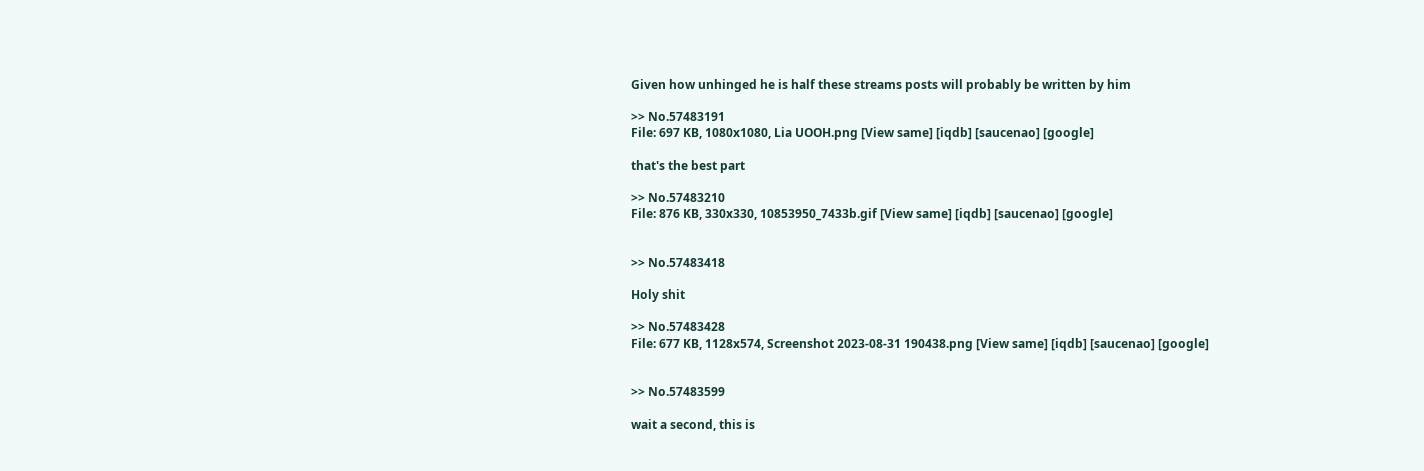Given how unhinged he is half these streams posts will probably be written by him

>> No.57483191
File: 697 KB, 1080x1080, Lia UOOH.png [View same] [iqdb] [saucenao] [google]

that's the best part

>> No.57483210
File: 876 KB, 330x330, 10853950_7433b.gif [View same] [iqdb] [saucenao] [google]


>> No.57483418

Holy shit

>> No.57483428
File: 677 KB, 1128x574, Screenshot 2023-08-31 190438.png [View same] [iqdb] [saucenao] [google]


>> No.57483599

wait a second, this is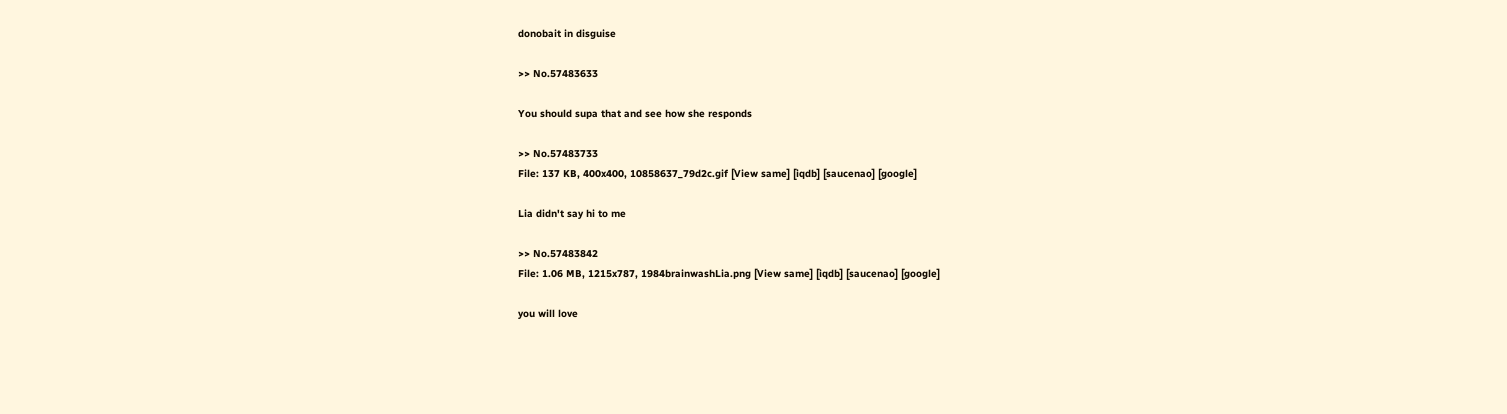donobait in disguise

>> No.57483633

You should supa that and see how she responds

>> No.57483733
File: 137 KB, 400x400, 10858637_79d2c.gif [View same] [iqdb] [saucenao] [google]

Lia didn't say hi to me

>> No.57483842
File: 1.06 MB, 1215x787, 1984brainwashLia.png [View same] [iqdb] [saucenao] [google]

you will love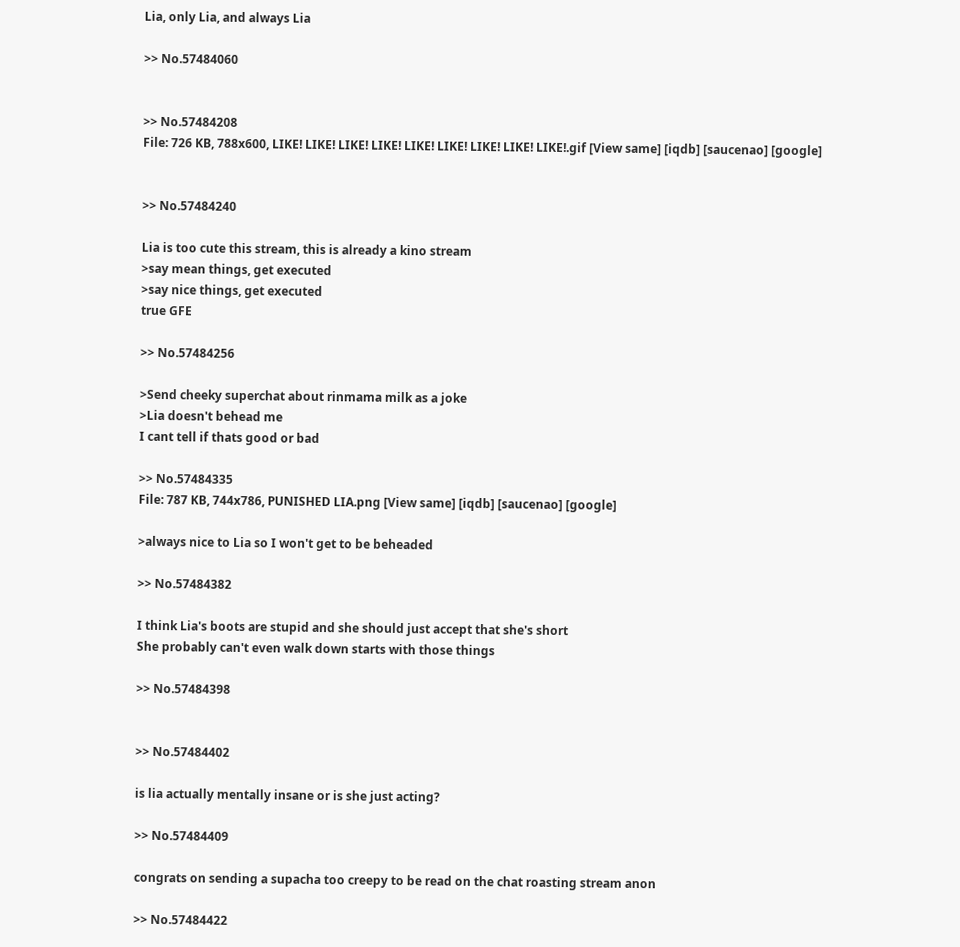Lia, only Lia, and always Lia

>> No.57484060


>> No.57484208
File: 726 KB, 788x600, LIKE! LIKE! LIKE! LIKE! LIKE! LIKE! LIKE! LIKE! LIKE!.gif [View same] [iqdb] [saucenao] [google]


>> No.57484240

Lia is too cute this stream, this is already a kino stream
>say mean things, get executed
>say nice things, get executed
true GFE

>> No.57484256

>Send cheeky superchat about rinmama milk as a joke
>Lia doesn't behead me
I cant tell if thats good or bad

>> No.57484335
File: 787 KB, 744x786, PUNISHED LIA.png [View same] [iqdb] [saucenao] [google]

>always nice to Lia so I won't get to be beheaded

>> No.57484382

I think Lia's boots are stupid and she should just accept that she's short
She probably can't even walk down starts with those things

>> No.57484398


>> No.57484402

is lia actually mentally insane or is she just acting?

>> No.57484409

congrats on sending a supacha too creepy to be read on the chat roasting stream anon

>> No.57484422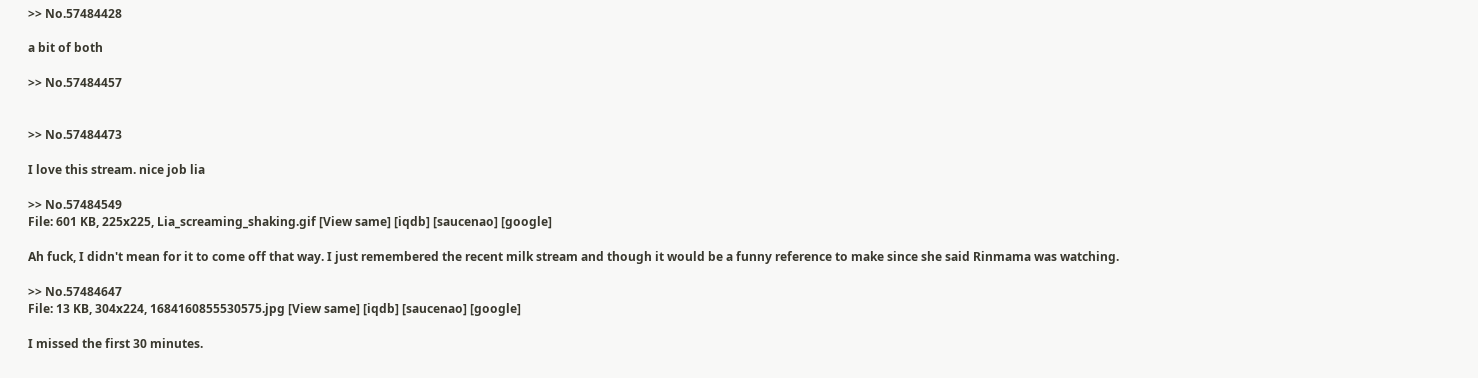>> No.57484428

a bit of both

>> No.57484457


>> No.57484473

I love this stream. nice job lia

>> No.57484549
File: 601 KB, 225x225, Lia_screaming_shaking.gif [View same] [iqdb] [saucenao] [google]

Ah fuck, I didn't mean for it to come off that way. I just remembered the recent milk stream and though it would be a funny reference to make since she said Rinmama was watching.

>> No.57484647
File: 13 KB, 304x224, 1684160855530575.jpg [View same] [iqdb] [saucenao] [google]

I missed the first 30 minutes.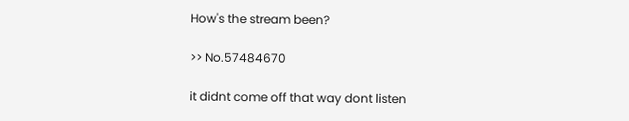How's the stream been?

>> No.57484670

it didnt come off that way dont listen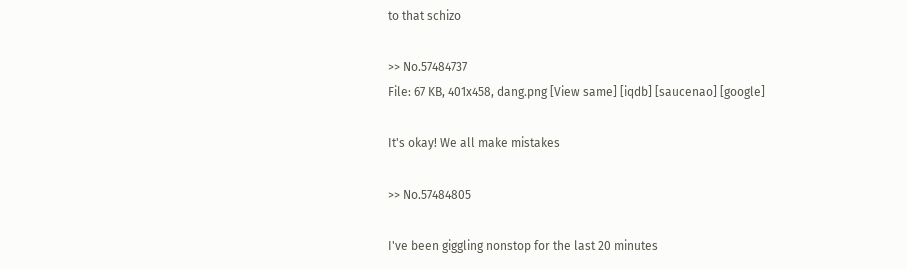to that schizo

>> No.57484737
File: 67 KB, 401x458, dang.png [View same] [iqdb] [saucenao] [google]

It's okay! We all make mistakes

>> No.57484805

I've been giggling nonstop for the last 20 minutes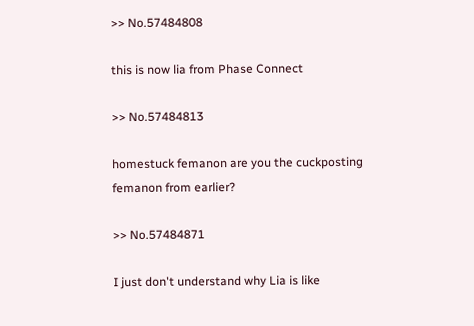>> No.57484808

this is now lia from Phase Connect

>> No.57484813

homestuck femanon are you the cuckposting femanon from earlier?

>> No.57484871

I just don't understand why Lia is like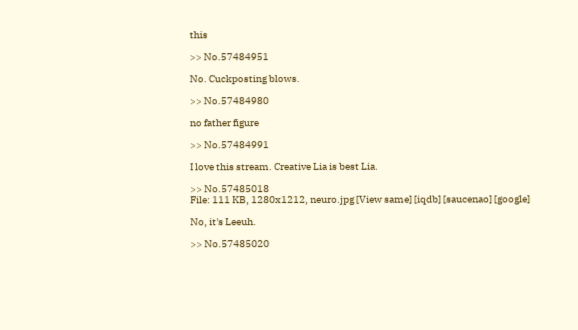this

>> No.57484951

No. Cuckposting blows.

>> No.57484980

no father figure

>> No.57484991

I love this stream. Creative Lia is best Lia.

>> No.57485018
File: 111 KB, 1280x1212, neuro.jpg [View same] [iqdb] [saucenao] [google]

No, it's Leeuh.

>> No.57485020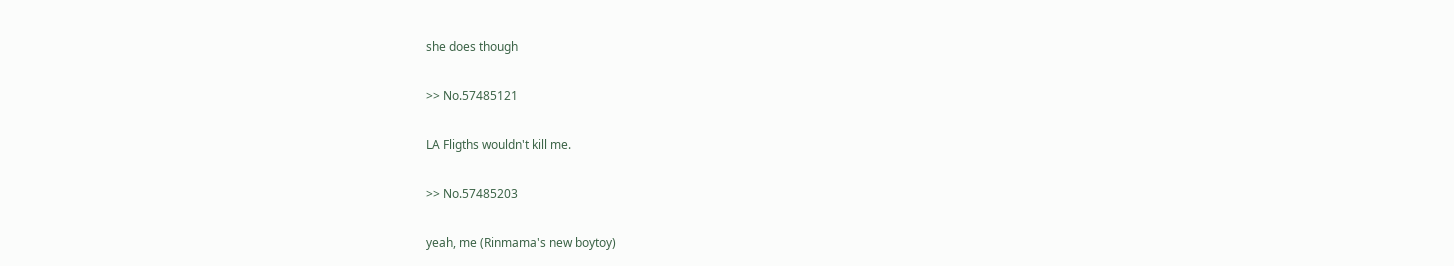she does though

>> No.57485121

LA Fligths wouldn't kill me.

>> No.57485203

yeah, me (Rinmama's new boytoy)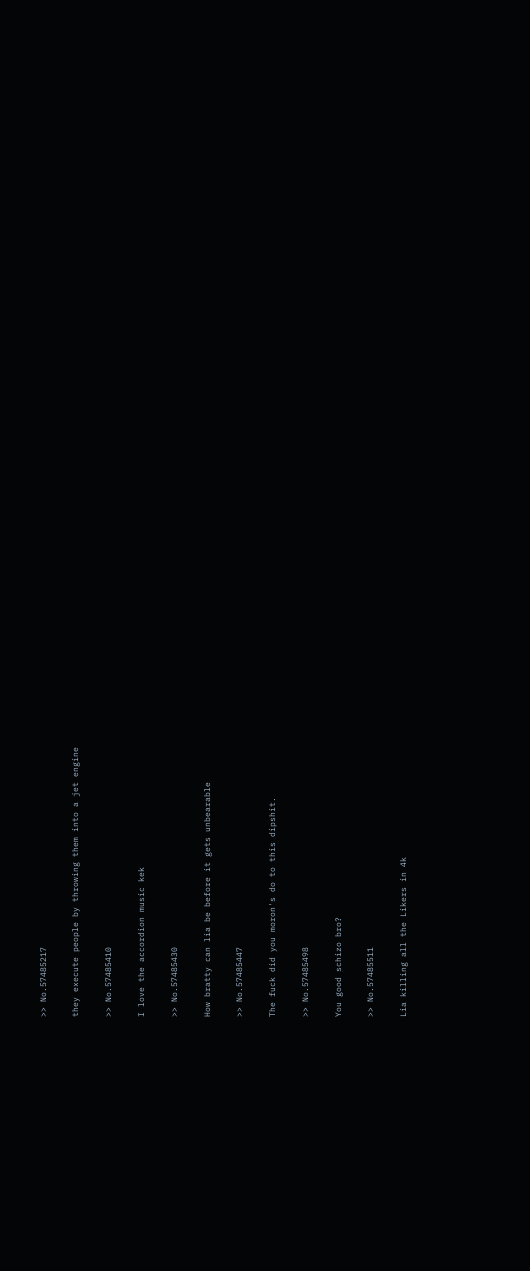>> No.57485217

they execute people by throwing them into a jet engine

>> No.57485410

I love the accordion music kek

>> No.57485430

How bratty can lia be before it gets unbearable

>> No.57485447

The fuck did you moron's do to this dipshit.

>> No.57485498

You good schizo bro?

>> No.57485511

Lia killing all the Likers in 4k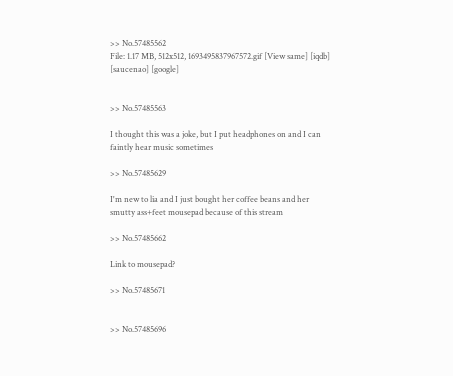>> No.57485562
File: 1.17 MB, 512x512, 1693495837967572.gif [View same] [iqdb] [saucenao] [google]


>> No.57485563

I thought this was a joke, but I put headphones on and I can faintly hear music sometimes

>> No.57485629

I'm new to lia and I just bought her coffee beans and her smutty ass+feet mousepad because of this stream

>> No.57485662

Link to mousepad?

>> No.57485671


>> No.57485696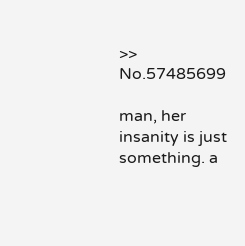>> No.57485699

man, her insanity is just something. a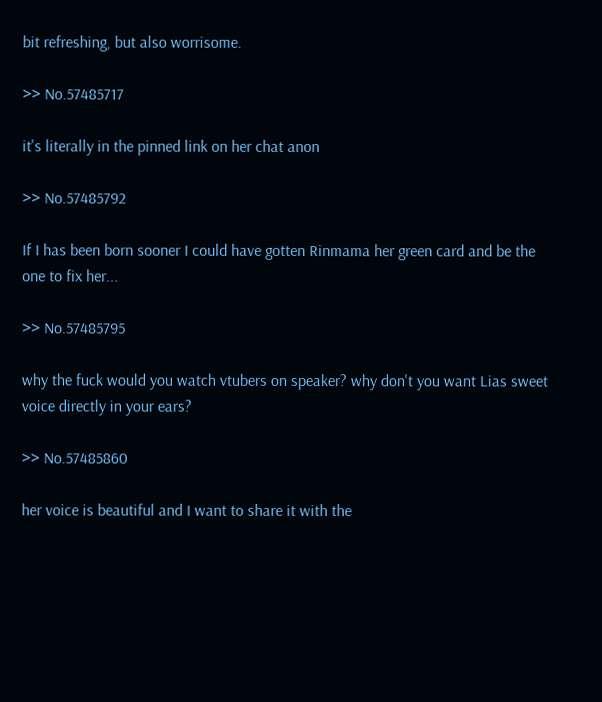bit refreshing, but also worrisome.

>> No.57485717

it's literally in the pinned link on her chat anon

>> No.57485792

If I has been born sooner I could have gotten Rinmama her green card and be the one to fix her...

>> No.57485795

why the fuck would you watch vtubers on speaker? why don't you want Lias sweet voice directly in your ears?

>> No.57485860

her voice is beautiful and I want to share it with the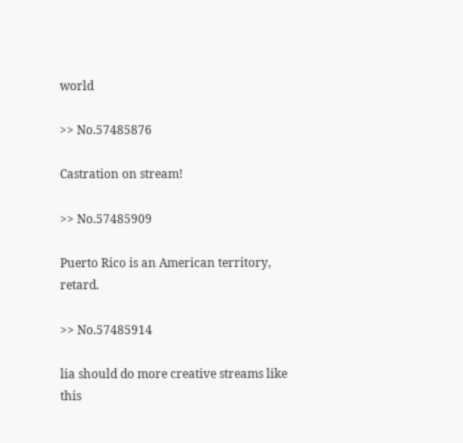world

>> No.57485876

Castration on stream!

>> No.57485909

Puerto Rico is an American territory, retard.

>> No.57485914

lia should do more creative streams like this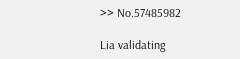>> No.57485982

Lia validating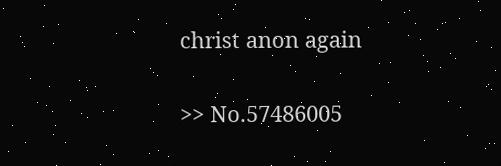christ anon again

>> No.57486005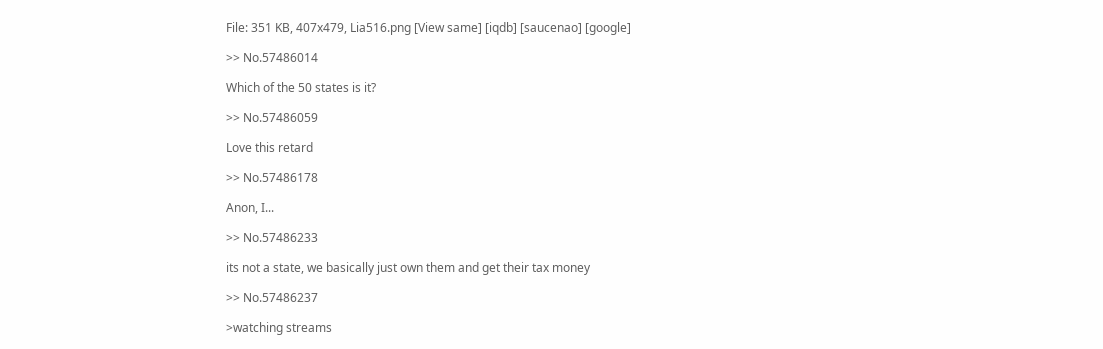File: 351 KB, 407x479, Lia516.png [View same] [iqdb] [saucenao] [google]

>> No.57486014

Which of the 50 states is it?

>> No.57486059

Love this retard

>> No.57486178

Anon, I...

>> No.57486233

its not a state, we basically just own them and get their tax money

>> No.57486237

>watching streams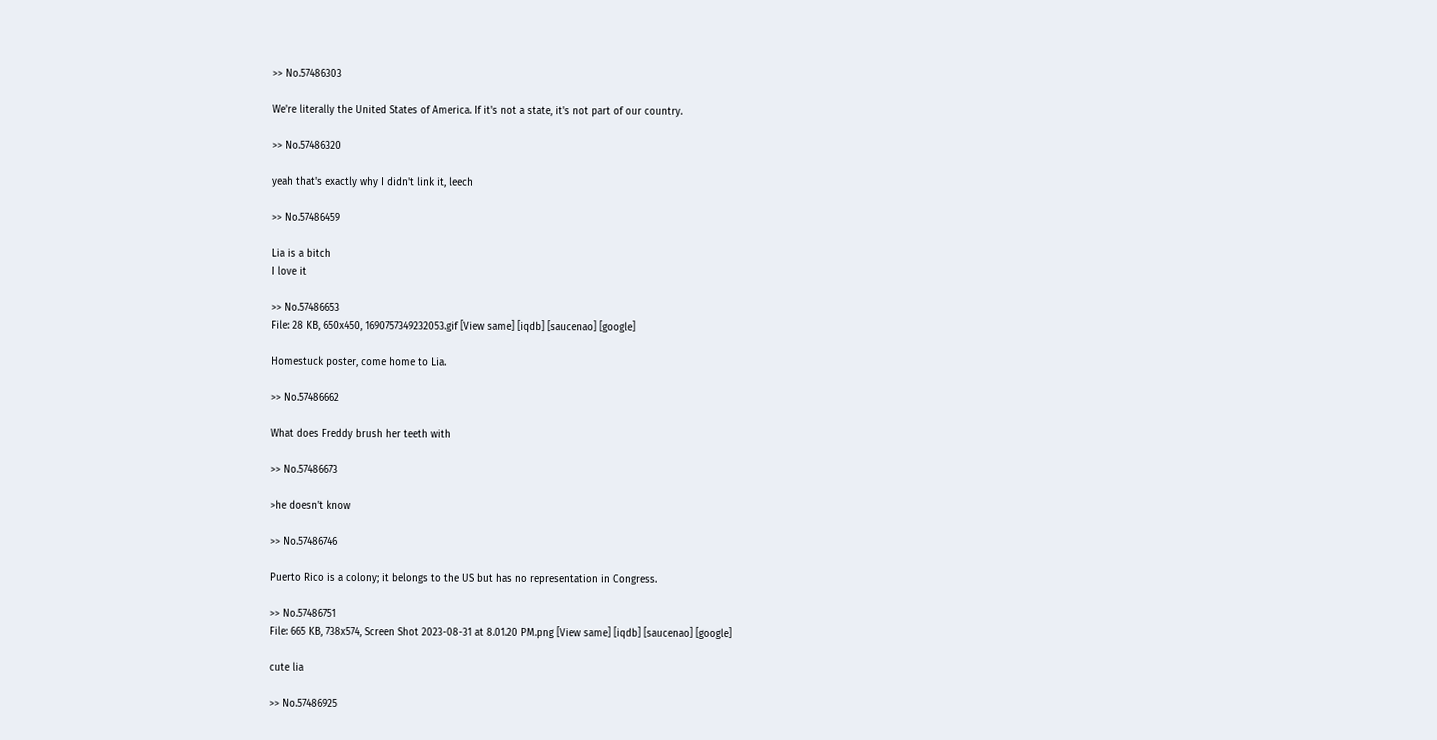>> No.57486303

We're literally the United States of America. If it's not a state, it's not part of our country.

>> No.57486320

yeah that's exactly why I didn't link it, leech

>> No.57486459

Lia is a bitch
I love it

>> No.57486653
File: 28 KB, 650x450, 1690757349232053.gif [View same] [iqdb] [saucenao] [google]

Homestuck poster, come home to Lia.

>> No.57486662

What does Freddy brush her teeth with

>> No.57486673

>he doesn't know

>> No.57486746

Puerto Rico is a colony; it belongs to the US but has no representation in Congress.

>> No.57486751
File: 665 KB, 738x574, Screen Shot 2023-08-31 at 8.01.20 PM.png [View same] [iqdb] [saucenao] [google]

cute lia

>> No.57486925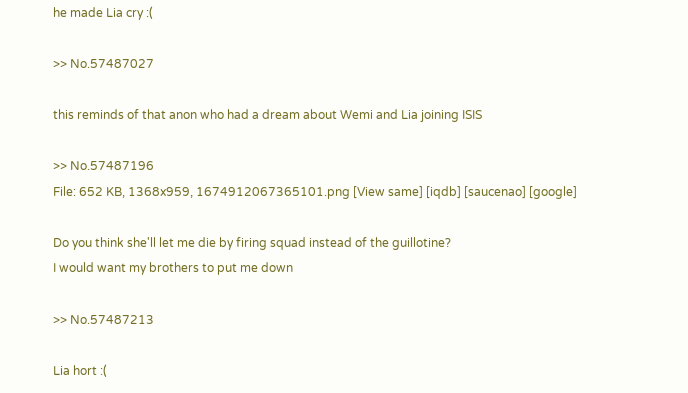he made Lia cry :(

>> No.57487027

this reminds of that anon who had a dream about Wemi and Lia joining ISIS

>> No.57487196
File: 652 KB, 1368x959, 1674912067365101.png [View same] [iqdb] [saucenao] [google]

Do you think she'll let me die by firing squad instead of the guillotine?
I would want my brothers to put me down

>> No.57487213

Lia hort :(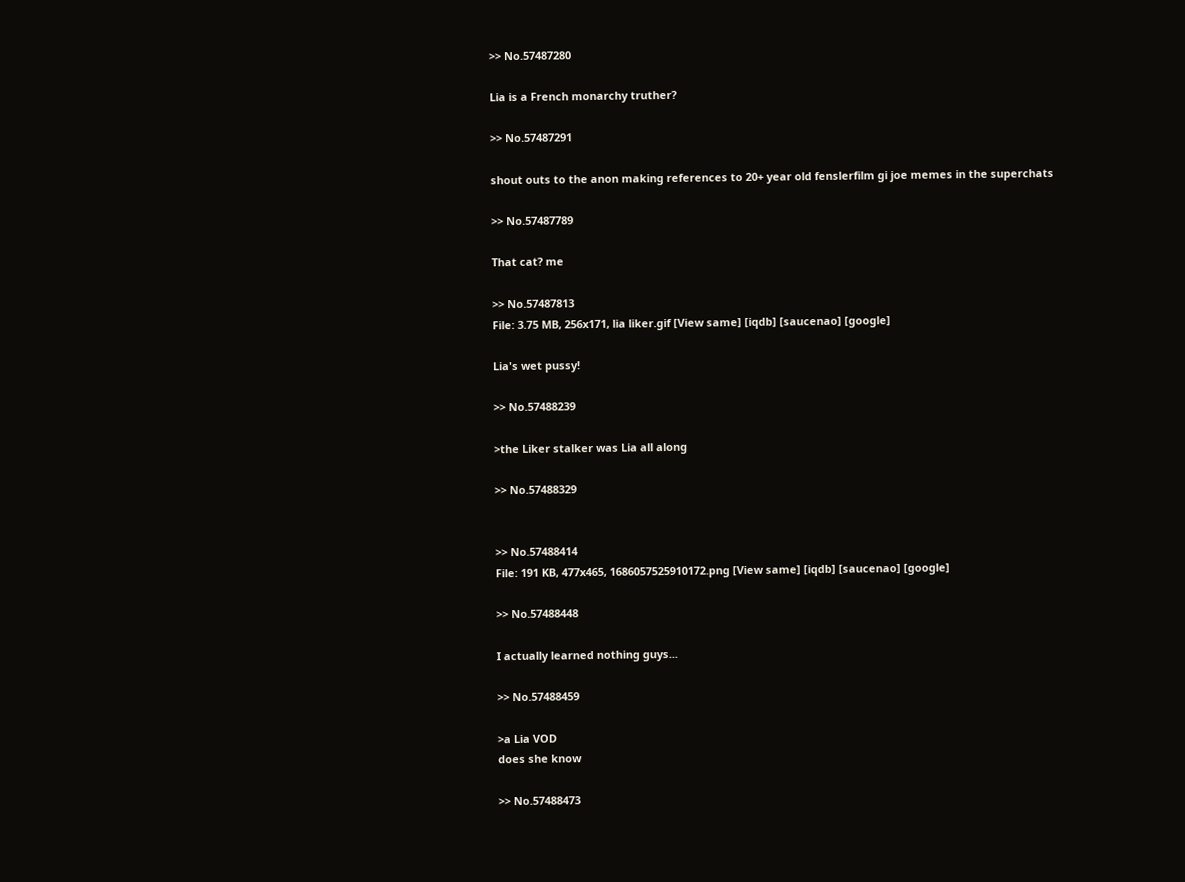>> No.57487280

Lia is a French monarchy truther?

>> No.57487291

shout outs to the anon making references to 20+ year old fenslerfilm gi joe memes in the superchats

>> No.57487789

That cat? me

>> No.57487813
File: 3.75 MB, 256x171, lia liker.gif [View same] [iqdb] [saucenao] [google]

Lia's wet pussy!

>> No.57488239

>the Liker stalker was Lia all along

>> No.57488329


>> No.57488414
File: 191 KB, 477x465, 1686057525910172.png [View same] [iqdb] [saucenao] [google]

>> No.57488448

I actually learned nothing guys...

>> No.57488459

>a Lia VOD
does she know

>> No.57488473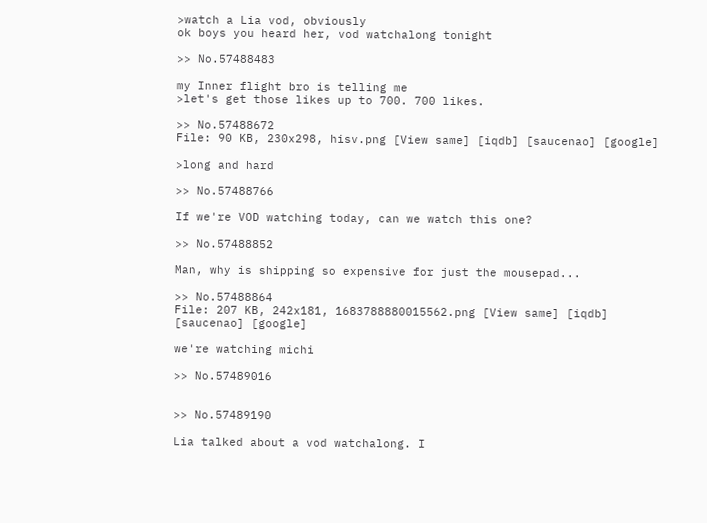>watch a Lia vod, obviously
ok boys you heard her, vod watchalong tonight

>> No.57488483

my Inner flight bro is telling me
>let's get those likes up to 700. 700 likes.

>> No.57488672
File: 90 KB, 230x298, hisv.png [View same] [iqdb] [saucenao] [google]

>long and hard

>> No.57488766

If we're VOD watching today, can we watch this one?

>> No.57488852

Man, why is shipping so expensive for just the mousepad...

>> No.57488864
File: 207 KB, 242x181, 1683788880015562.png [View same] [iqdb] [saucenao] [google]

we're watching michi

>> No.57489016


>> No.57489190

Lia talked about a vod watchalong. I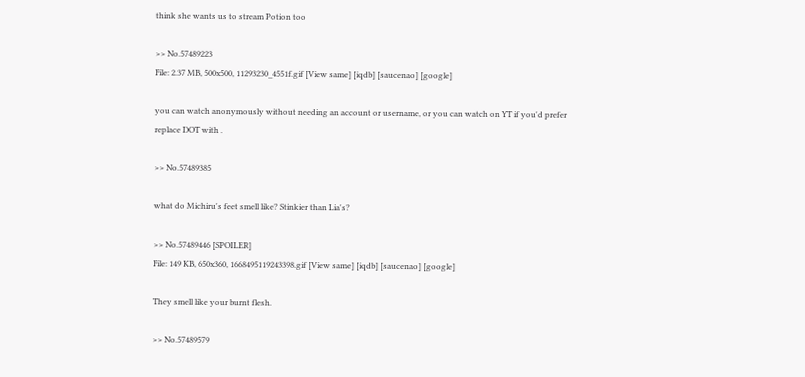think she wants us to stream Potion too

>> No.57489223
File: 2.37 MB, 500x500, 11293230_4551f.gif [View same] [iqdb] [saucenao] [google]

you can watch anonymously without needing an account or username, or you can watch on YT if you'd prefer
replace DOT with .

>> No.57489385

what do Michiru's feet smell like? Stinkier than Lia's?

>> No.57489446 [SPOILER]
File: 149 KB, 650x360, 1668495119243398.gif [View same] [iqdb] [saucenao] [google]

They smell like your burnt flesh.

>> No.57489579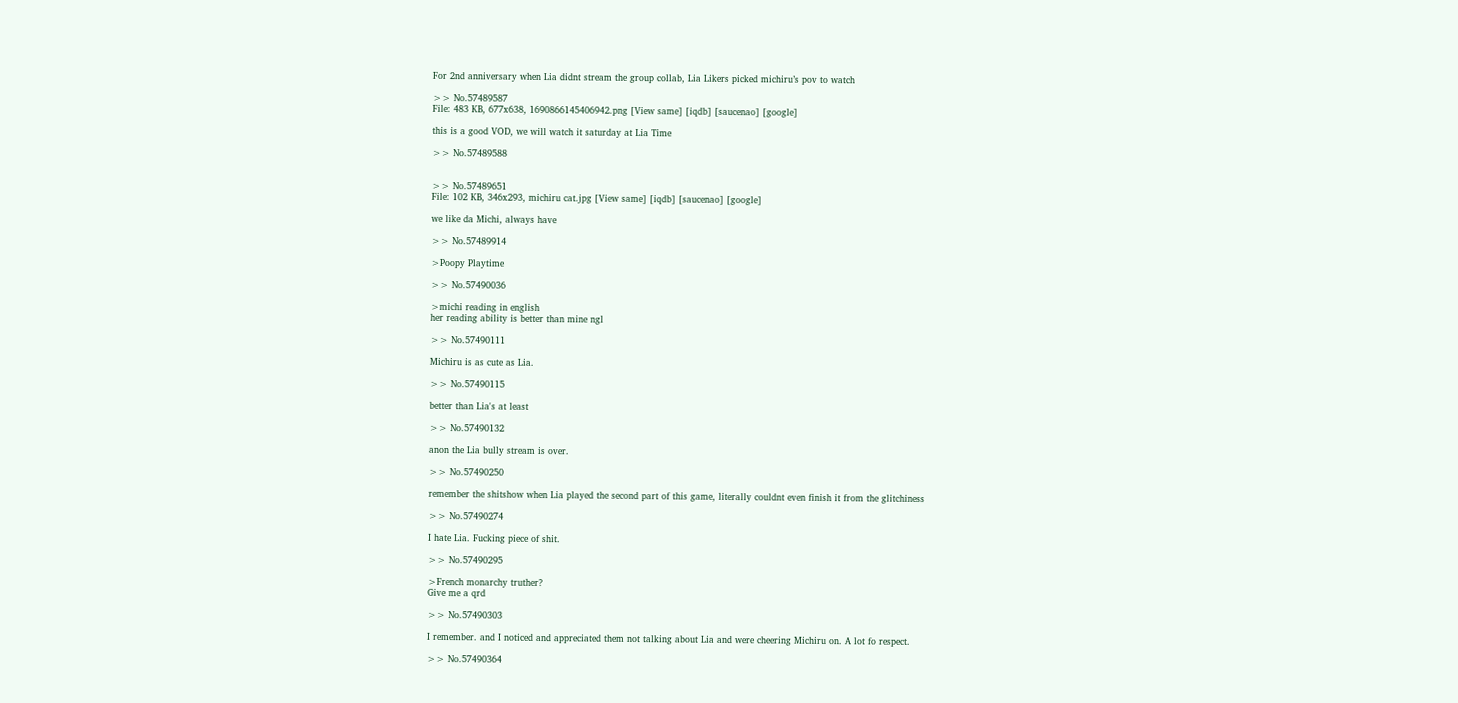For 2nd anniversary when Lia didnt stream the group collab, Lia Likers picked michiru’s pov to watch

>> No.57489587
File: 483 KB, 677x638, 1690866145406942.png [View same] [iqdb] [saucenao] [google]

this is a good VOD, we will watch it saturday at Lia Time

>> No.57489588


>> No.57489651
File: 102 KB, 346x293, michiru cat.jpg [View same] [iqdb] [saucenao] [google]

we like da Michi, always have

>> No.57489914

>Poopy Playtime

>> No.57490036

>michi reading in english
her reading ability is better than mine ngl

>> No.57490111

Michiru is as cute as Lia.

>> No.57490115

better than Lia's at least

>> No.57490132

anon the Lia bully stream is over.

>> No.57490250

remember the shitshow when Lia played the second part of this game, literally couldnt even finish it from the glitchiness

>> No.57490274

I hate Lia. Fucking piece of shit.

>> No.57490295

>French monarchy truther?
Give me a qrd

>> No.57490303

I remember. and I noticed and appreciated them not talking about Lia and were cheering Michiru on. A lot fo respect.

>> No.57490364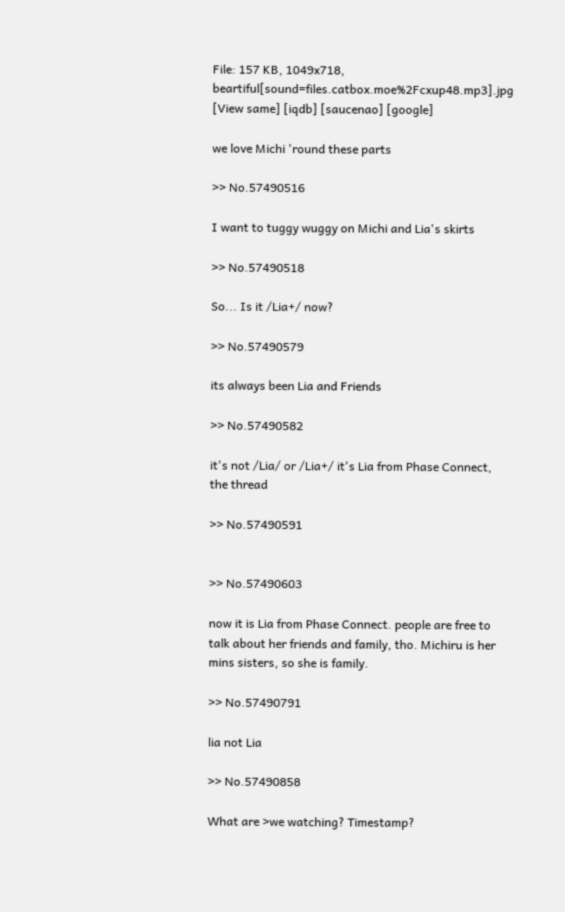File: 157 KB, 1049x718, beartiful[sound=files.catbox.moe%2Fcxup48.mp3].jpg [View same] [iqdb] [saucenao] [google]

we love Michi 'round these parts

>> No.57490516

I want to tuggy wuggy on Michi and Lia's skirts

>> No.57490518

So... Is it /Lia+/ now?

>> No.57490579

its always been Lia and Friends

>> No.57490582

it's not /Lia/ or /Lia+/ it's Lia from Phase Connect, the thread

>> No.57490591


>> No.57490603

now it is Lia from Phase Connect. people are free to talk about her friends and family, tho. Michiru is her mins sisters, so she is family.

>> No.57490791

lia not Lia

>> No.57490858

What are >we watching? Timestamp?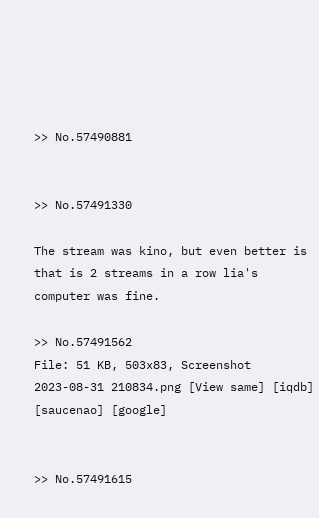>> No.57490881


>> No.57491330

The stream was kino, but even better is that is 2 streams in a row lia's computer was fine.

>> No.57491562
File: 51 KB, 503x83, Screenshot 2023-08-31 210834.png [View same] [iqdb] [saucenao] [google]


>> No.57491615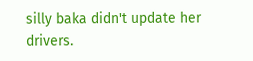silly baka didn't update her drivers.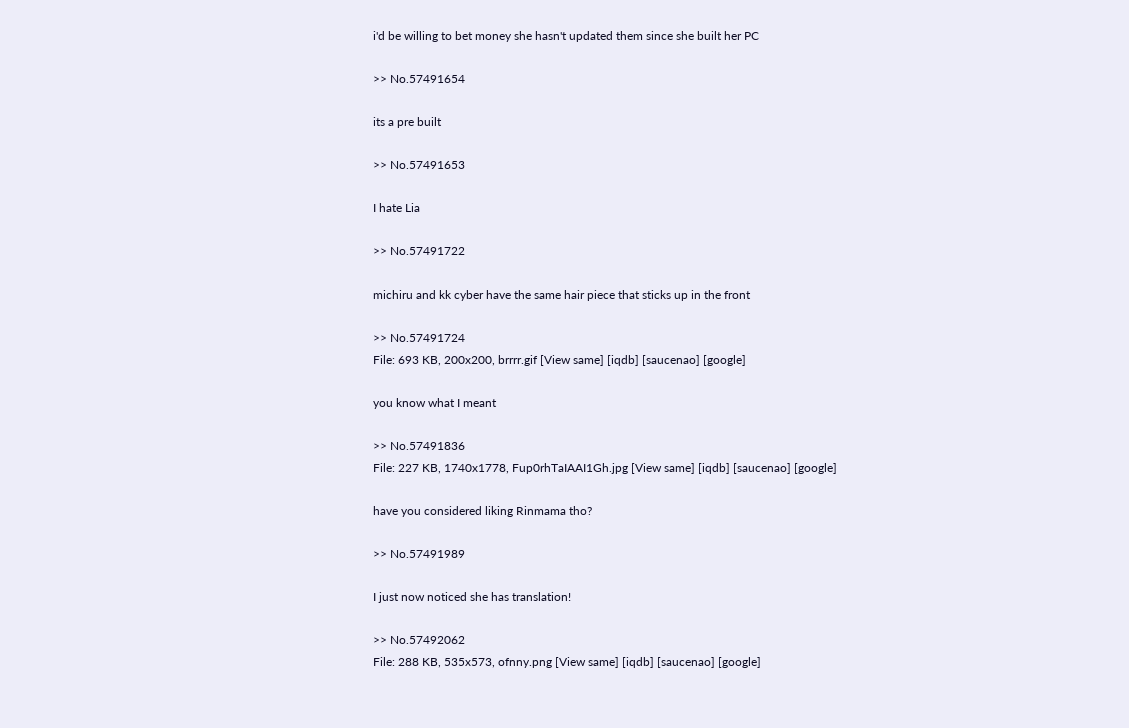i'd be willing to bet money she hasn't updated them since she built her PC

>> No.57491654

its a pre built

>> No.57491653

I hate Lia

>> No.57491722

michiru and kk cyber have the same hair piece that sticks up in the front

>> No.57491724
File: 693 KB, 200x200, brrrr.gif [View same] [iqdb] [saucenao] [google]

you know what I meant

>> No.57491836
File: 227 KB, 1740x1778, Fup0rhTaIAAI1Gh.jpg [View same] [iqdb] [saucenao] [google]

have you considered liking Rinmama tho?

>> No.57491989

I just now noticed she has translation!

>> No.57492062
File: 288 KB, 535x573, ofnny.png [View same] [iqdb] [saucenao] [google]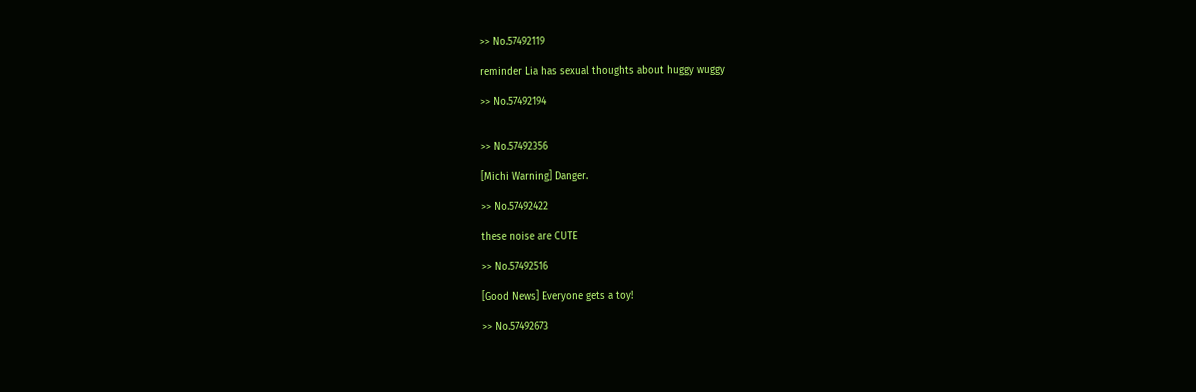>> No.57492119

reminder Lia has sexual thoughts about huggy wuggy

>> No.57492194


>> No.57492356

[Michi Warning] Danger.

>> No.57492422

these noise are CUTE

>> No.57492516

[Good News] Everyone gets a toy!

>> No.57492673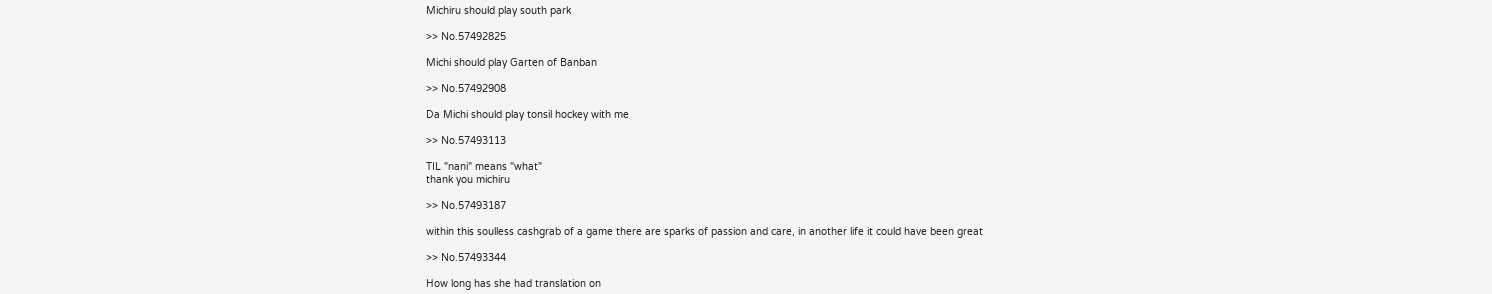Michiru should play south park

>> No.57492825

Michi should play Garten of Banban

>> No.57492908

Da Michi should play tonsil hockey with me

>> No.57493113

TIL "nani" means "what"
thank you michiru

>> No.57493187

within this soulless cashgrab of a game there are sparks of passion and care, in another life it could have been great

>> No.57493344

How long has she had translation on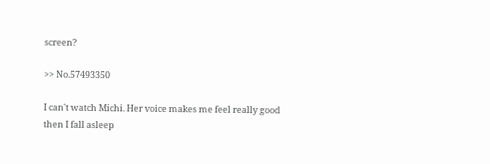screen?

>> No.57493350

I can't watch Michi. Her voice makes me feel really good then I fall asleep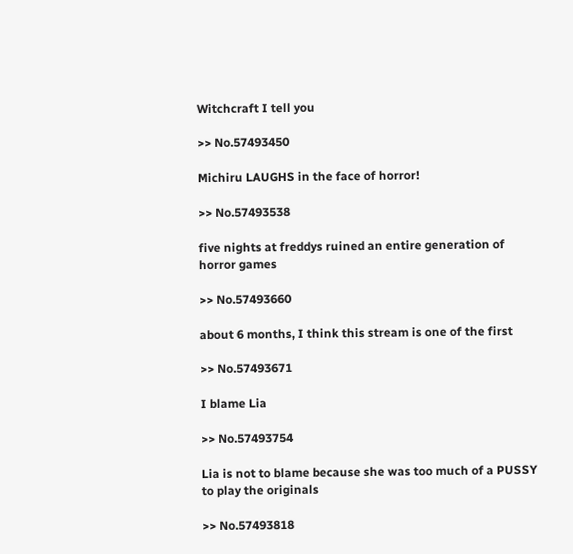Witchcraft I tell you

>> No.57493450

Michiru LAUGHS in the face of horror!

>> No.57493538

five nights at freddys ruined an entire generation of horror games

>> No.57493660

about 6 months, I think this stream is one of the first

>> No.57493671

I blame Lia

>> No.57493754

Lia is not to blame because she was too much of a PUSSY to play the originals

>> No.57493818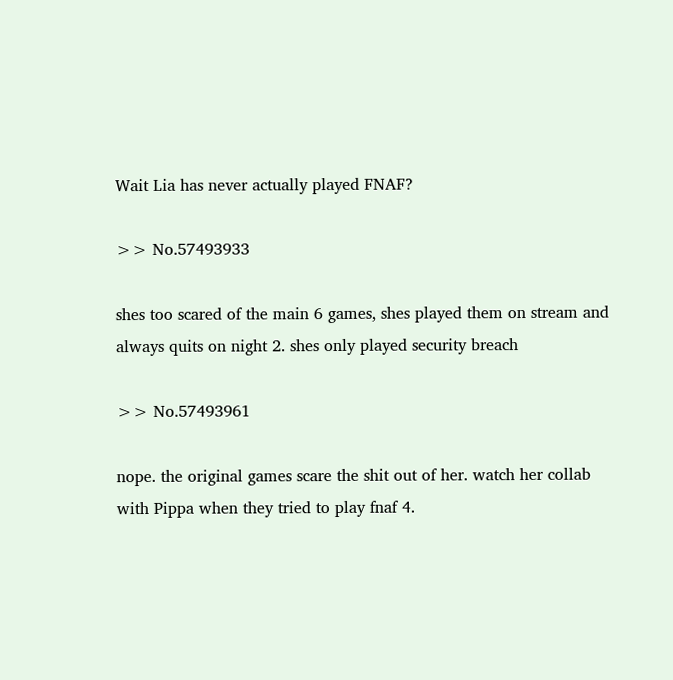Wait Lia has never actually played FNAF?

>> No.57493933

shes too scared of the main 6 games, shes played them on stream and always quits on night 2. shes only played security breach

>> No.57493961

nope. the original games scare the shit out of her. watch her collab with Pippa when they tried to play fnaf 4.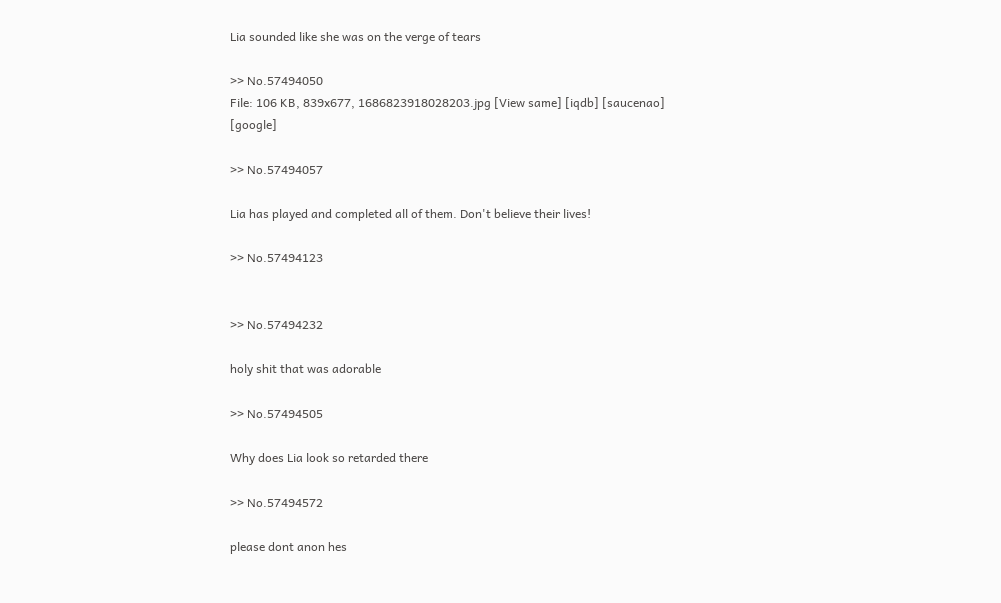Lia sounded like she was on the verge of tears

>> No.57494050
File: 106 KB, 839x677, 1686823918028203.jpg [View same] [iqdb] [saucenao] [google]

>> No.57494057

Lia has played and completed all of them. Don't believe their lives!

>> No.57494123


>> No.57494232

holy shit that was adorable

>> No.57494505

Why does Lia look so retarded there

>> No.57494572

please dont anon hes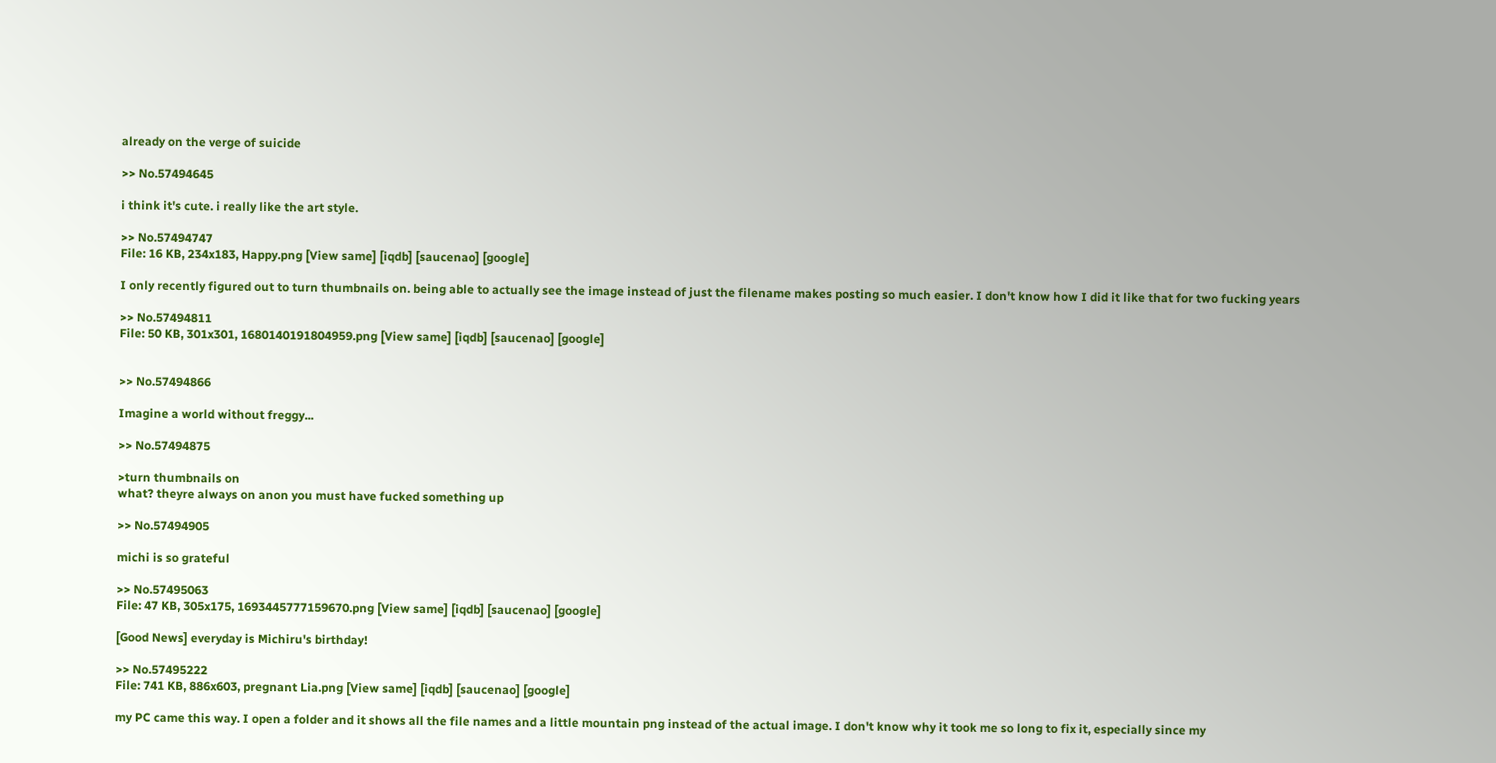already on the verge of suicide

>> No.57494645

i think it's cute. i really like the art style.

>> No.57494747
File: 16 KB, 234x183, Happy.png [View same] [iqdb] [saucenao] [google]

I only recently figured out to turn thumbnails on. being able to actually see the image instead of just the filename makes posting so much easier. I don't know how I did it like that for two fucking years

>> No.57494811
File: 50 KB, 301x301, 1680140191804959.png [View same] [iqdb] [saucenao] [google]


>> No.57494866

Imagine a world without freggy...

>> No.57494875

>turn thumbnails on
what? theyre always on anon you must have fucked something up

>> No.57494905

michi is so grateful

>> No.57495063
File: 47 KB, 305x175, 1693445777159670.png [View same] [iqdb] [saucenao] [google]

[Good News] everyday is Michiru's birthday!

>> No.57495222
File: 741 KB, 886x603, pregnant Lia.png [View same] [iqdb] [saucenao] [google]

my PC came this way. I open a folder and it shows all the file names and a little mountain png instead of the actual image. I don't know why it took me so long to fix it, especially since my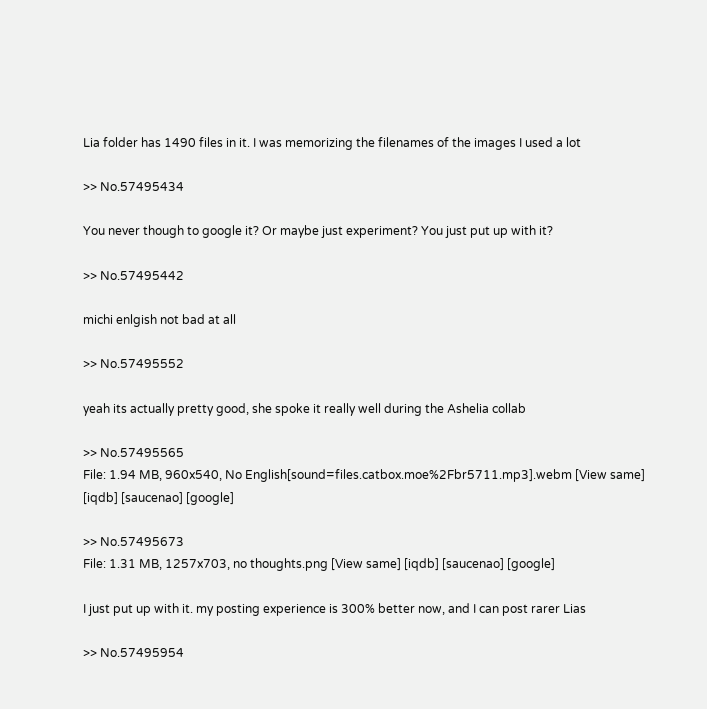Lia folder has 1490 files in it. I was memorizing the filenames of the images I used a lot

>> No.57495434

You never though to google it? Or maybe just experiment? You just put up with it?

>> No.57495442

michi enlgish not bad at all

>> No.57495552

yeah its actually pretty good, she spoke it really well during the Ashelia collab

>> No.57495565
File: 1.94 MB, 960x540, No English[sound=files.catbox.moe%2Fbr5711.mp3].webm [View same] [iqdb] [saucenao] [google]

>> No.57495673
File: 1.31 MB, 1257x703, no thoughts.png [View same] [iqdb] [saucenao] [google]

I just put up with it. my posting experience is 300% better now, and I can post rarer Lias

>> No.57495954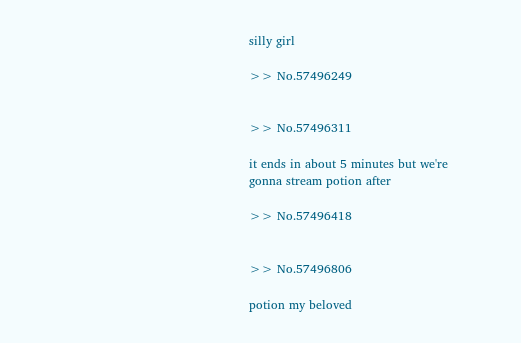silly girl

>> No.57496249


>> No.57496311

it ends in about 5 minutes but we're gonna stream potion after

>> No.57496418


>> No.57496806

potion my beloved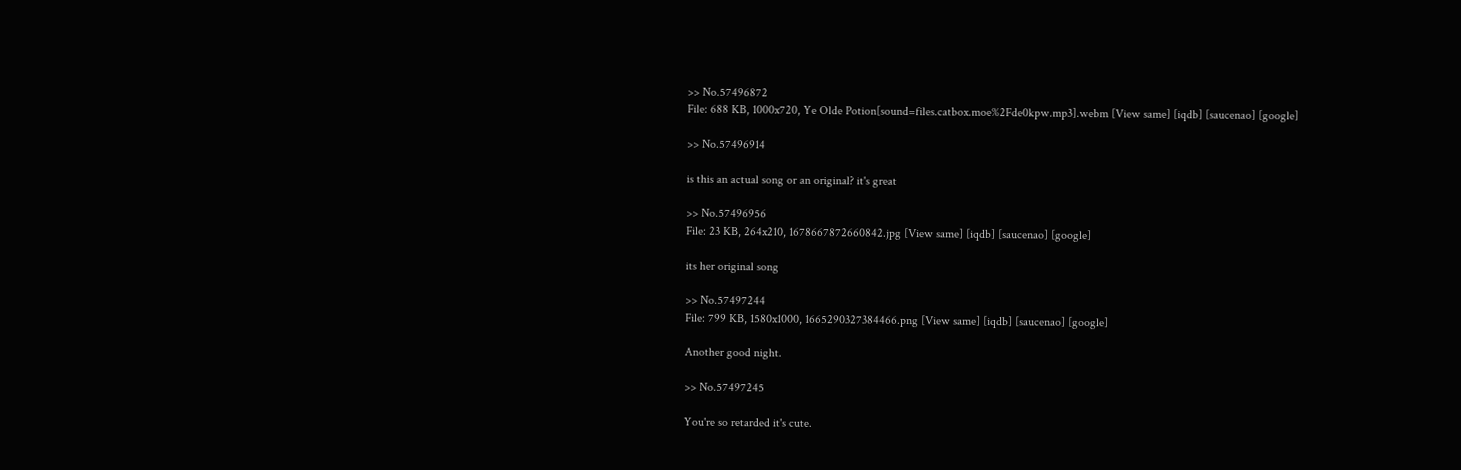>> No.57496872
File: 688 KB, 1000x720, Ye Olde Potion[sound=files.catbox.moe%2Fde0kpw.mp3].webm [View same] [iqdb] [saucenao] [google]

>> No.57496914

is this an actual song or an original? it's great

>> No.57496956
File: 23 KB, 264x210, 1678667872660842.jpg [View same] [iqdb] [saucenao] [google]

its her original song

>> No.57497244
File: 799 KB, 1580x1000, 1665290327384466.png [View same] [iqdb] [saucenao] [google]

Another good night.

>> No.57497245

You're so retarded it's cute.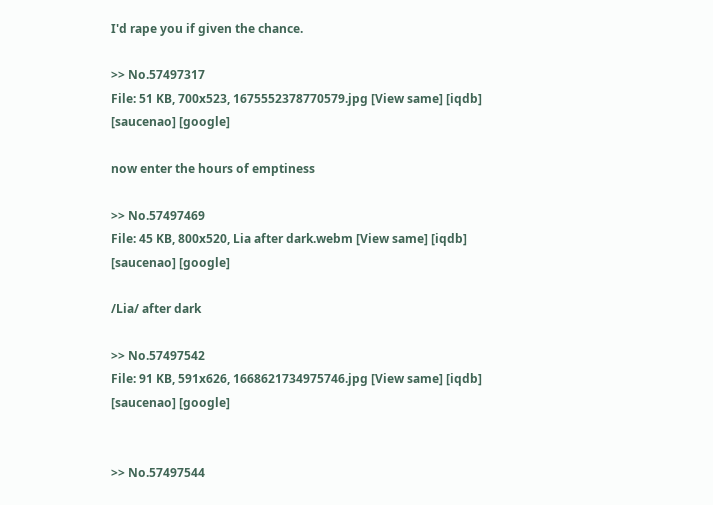I'd rape you if given the chance.

>> No.57497317
File: 51 KB, 700x523, 1675552378770579.jpg [View same] [iqdb] [saucenao] [google]

now enter the hours of emptiness

>> No.57497469
File: 45 KB, 800x520, Lia after dark.webm [View same] [iqdb] [saucenao] [google]

/Lia/ after dark

>> No.57497542
File: 91 KB, 591x626, 1668621734975746.jpg [View same] [iqdb] [saucenao] [google]


>> No.57497544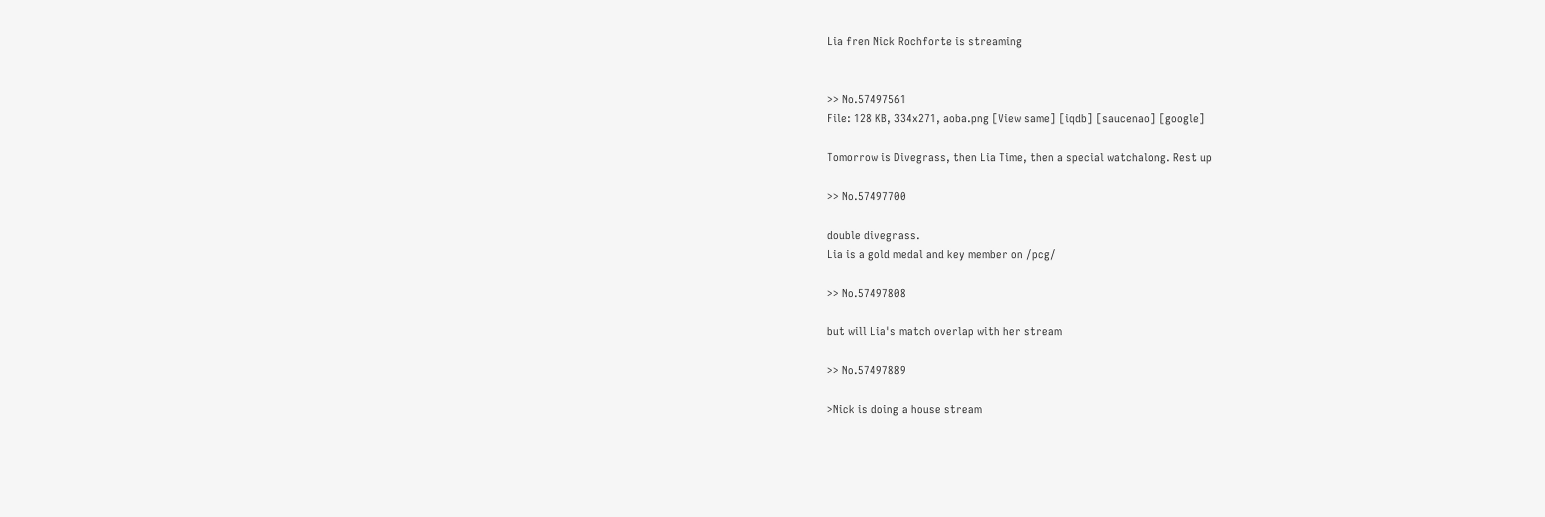Lia fren Nick Rochforte is streaming


>> No.57497561
File: 128 KB, 334x271, aoba.png [View same] [iqdb] [saucenao] [google]

Tomorrow is Divegrass, then Lia Time, then a special watchalong. Rest up

>> No.57497700

double divegrass.
Lia is a gold medal and key member on /pcg/

>> No.57497808

but will Lia's match overlap with her stream

>> No.57497889

>Nick is doing a house stream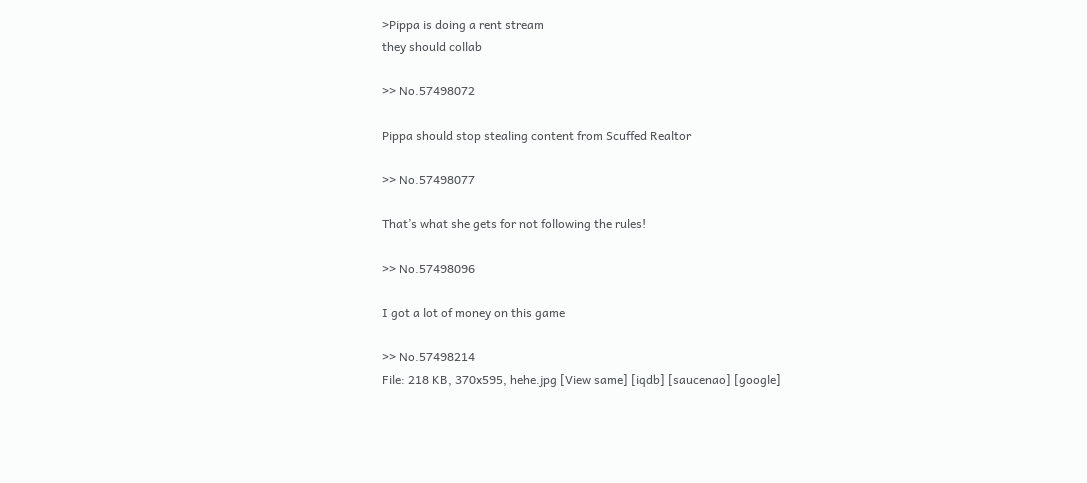>Pippa is doing a rent stream
they should collab

>> No.57498072

Pippa should stop stealing content from Scuffed Realtor

>> No.57498077

That’s what she gets for not following the rules!

>> No.57498096

I got a lot of money on this game

>> No.57498214
File: 218 KB, 370x595, hehe.jpg [View same] [iqdb] [saucenao] [google]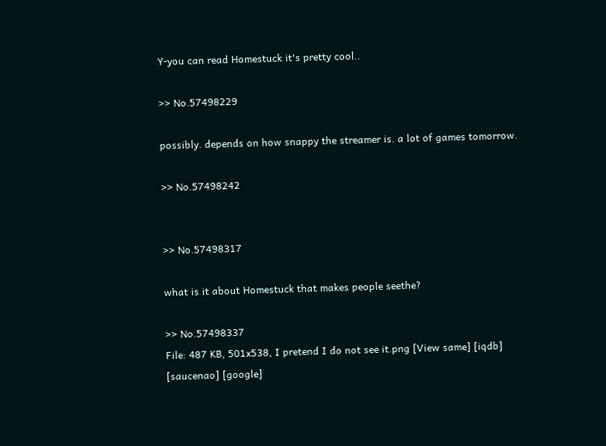Y-you can read Homestuck it's pretty cool..

>> No.57498229

possibly. depends on how snappy the streamer is. a lot of games tomorrow.

>> No.57498242


>> No.57498317

what is it about Homestuck that makes people seethe?

>> No.57498337
File: 487 KB, 501x538, I pretend I do not see it.png [View same] [iqdb] [saucenao] [google]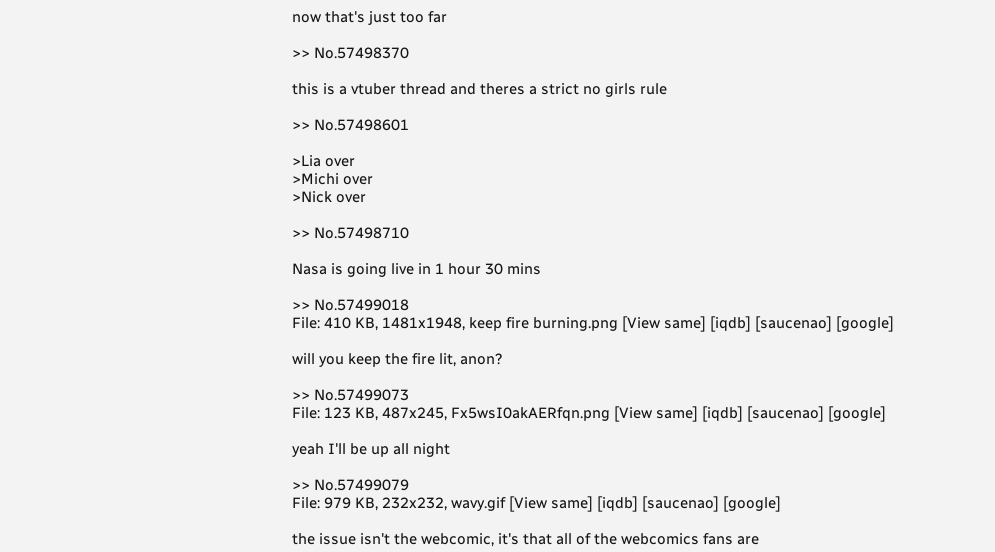now that's just too far

>> No.57498370

this is a vtuber thread and theres a strict no girls rule

>> No.57498601

>Lia over
>Michi over
>Nick over

>> No.57498710

Nasa is going live in 1 hour 30 mins

>> No.57499018
File: 410 KB, 1481x1948, keep fire burning.png [View same] [iqdb] [saucenao] [google]

will you keep the fire lit, anon?

>> No.57499073
File: 123 KB, 487x245, Fx5wsI0akAERfqn.png [View same] [iqdb] [saucenao] [google]

yeah I'll be up all night

>> No.57499079
File: 979 KB, 232x232, wavy.gif [View same] [iqdb] [saucenao] [google]

the issue isn't the webcomic, it's that all of the webcomics fans are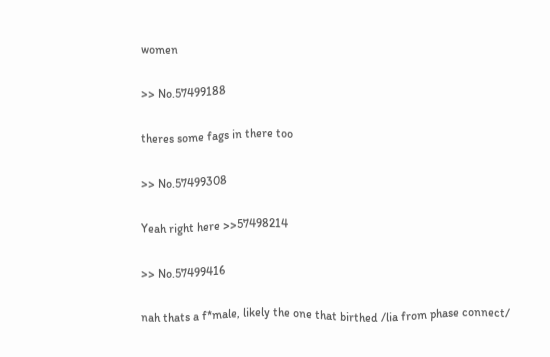women

>> No.57499188

theres some fags in there too

>> No.57499308

Yeah right here >>57498214

>> No.57499416

nah thats a f*male, likely the one that birthed /lia from phase connect/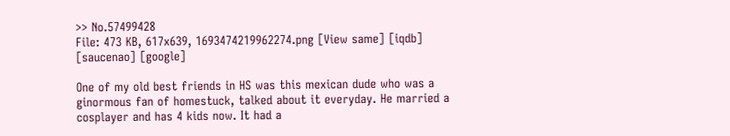>> No.57499428
File: 473 KB, 617x639, 1693474219962274.png [View same] [iqdb] [saucenao] [google]

One of my old best friends in HS was this mexican dude who was a ginormous fan of homestuck, talked about it everyday. He married a cosplayer and has 4 kids now. It had a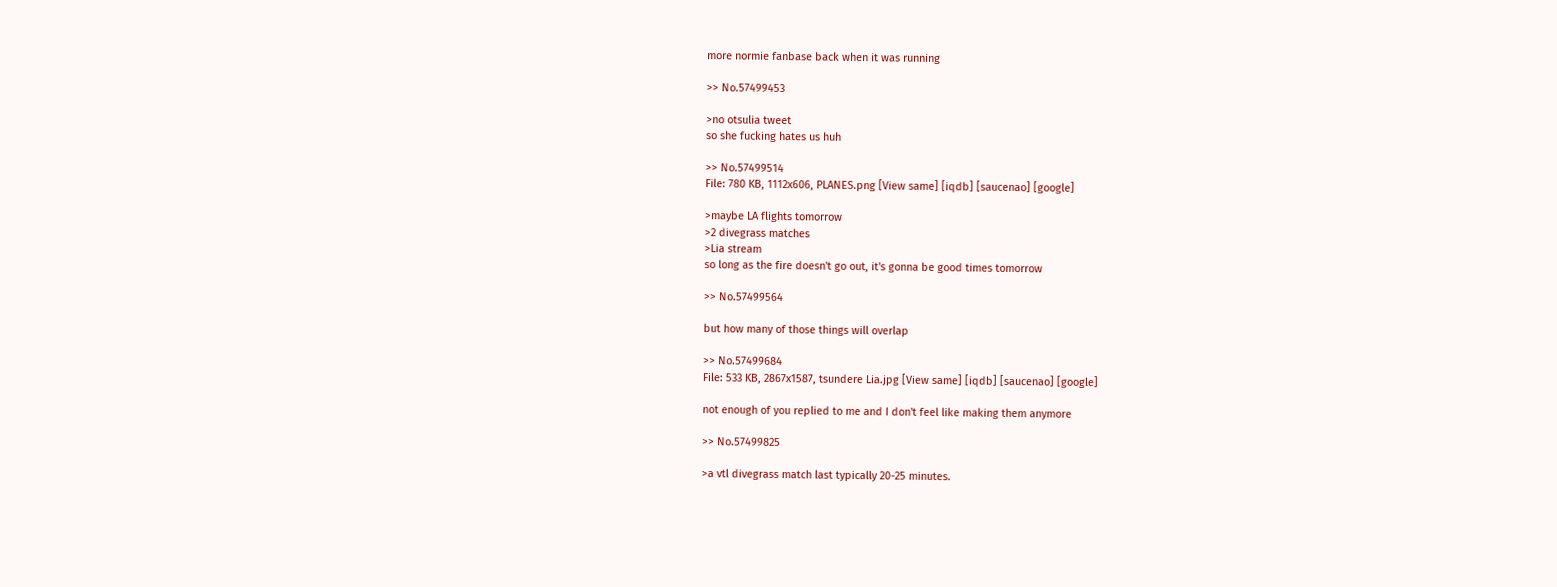more normie fanbase back when it was running

>> No.57499453

>no otsulia tweet
so she fucking hates us huh

>> No.57499514
File: 780 KB, 1112x606, PLANES.png [View same] [iqdb] [saucenao] [google]

>maybe LA flights tomorrow
>2 divegrass matches
>Lia stream
so long as the fire doesn't go out, it's gonna be good times tomorrow

>> No.57499564

but how many of those things will overlap

>> No.57499684
File: 533 KB, 2867x1587, tsundere Lia.jpg [View same] [iqdb] [saucenao] [google]

not enough of you replied to me and I don't feel like making them anymore

>> No.57499825

>a vtl divegrass match last typically 20-25 minutes.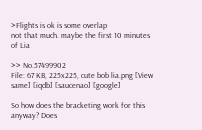>Flights is ok is some overlap
not that much. maybe the first 10 minutes of Lia

>> No.57499902
File: 67 KB, 225x225, cute bob lia.png [View same] [iqdb] [saucenao] [google]

So how does the bracketing work for this anyway? Does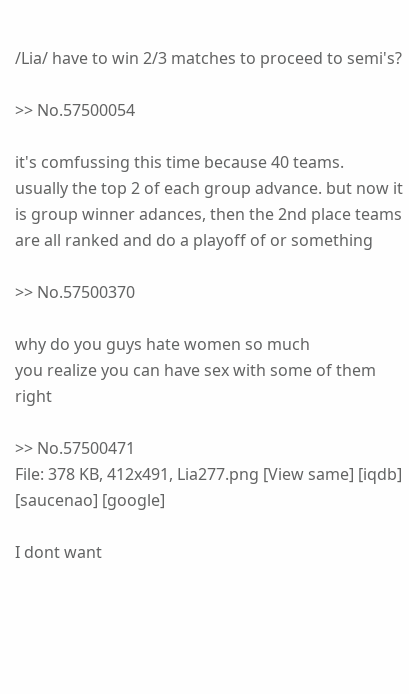/Lia/ have to win 2/3 matches to proceed to semi's?

>> No.57500054

it's comfussing this time because 40 teams.
usually the top 2 of each group advance. but now it is group winner adances, then the 2nd place teams are all ranked and do a playoff of or something

>> No.57500370

why do you guys hate women so much
you realize you can have sex with some of them right

>> No.57500471
File: 378 KB, 412x491, Lia277.png [View same] [iqdb] [saucenao] [google]

I dont want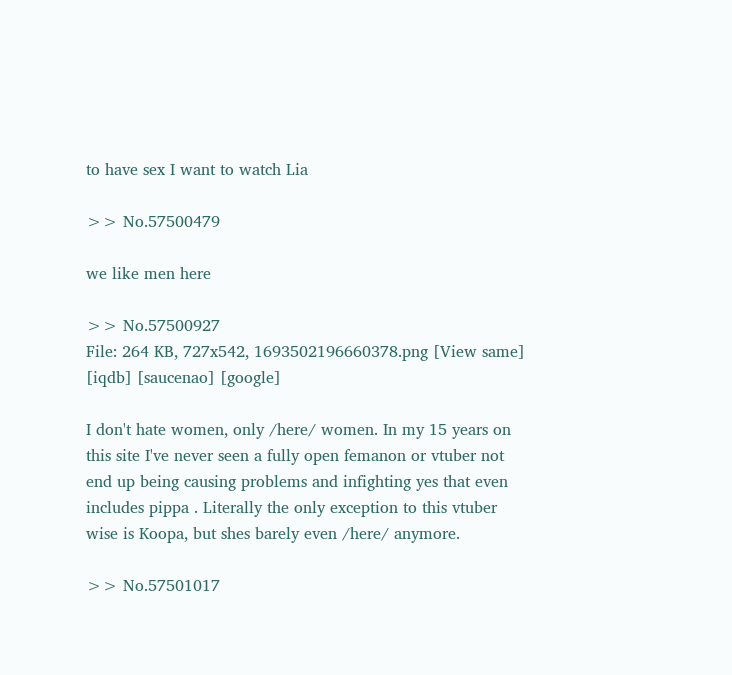to have sex I want to watch Lia

>> No.57500479

we like men here

>> No.57500927
File: 264 KB, 727x542, 1693502196660378.png [View same] [iqdb] [saucenao] [google]

I don't hate women, only /here/ women. In my 15 years on this site I've never seen a fully open femanon or vtuber not end up being causing problems and infighting yes that even includes pippa . Literally the only exception to this vtuber wise is Koopa, but shes barely even /here/ anymore.

>> No.57501017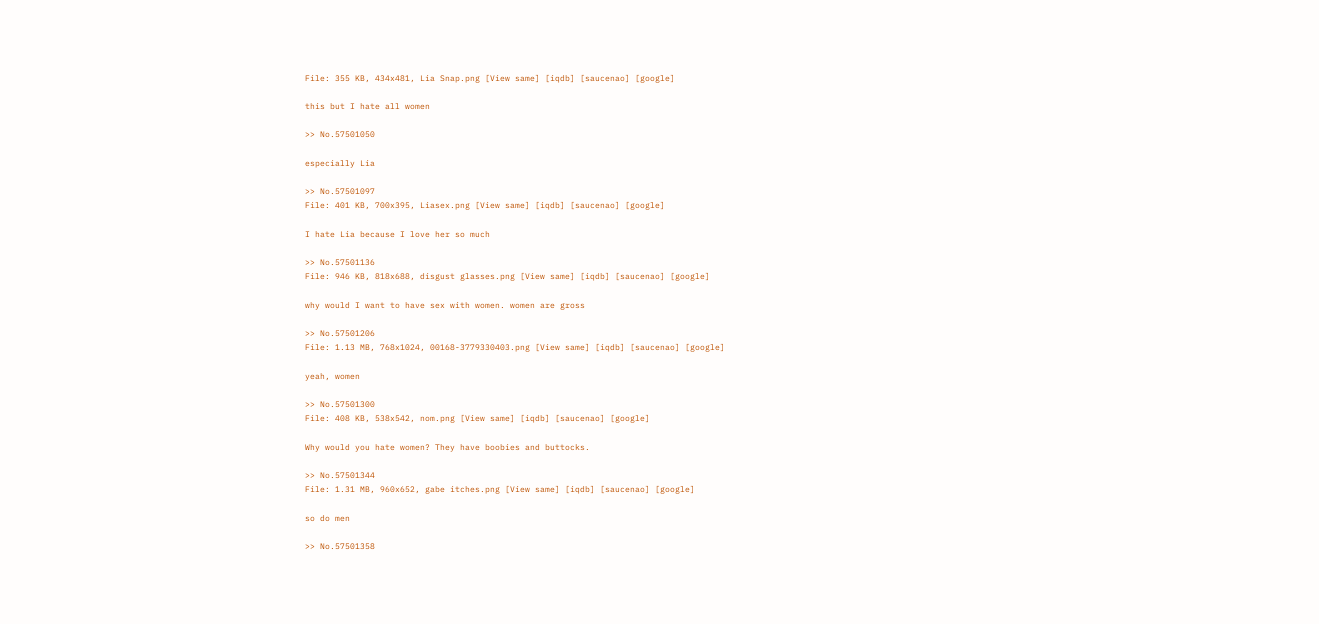File: 355 KB, 434x481, Lia Snap.png [View same] [iqdb] [saucenao] [google]

this but I hate all women

>> No.57501050

especially Lia

>> No.57501097
File: 401 KB, 700x395, Liasex.png [View same] [iqdb] [saucenao] [google]

I hate Lia because I love her so much

>> No.57501136
File: 946 KB, 818x688, disgust glasses.png [View same] [iqdb] [saucenao] [google]

why would I want to have sex with women. women are gross

>> No.57501206
File: 1.13 MB, 768x1024, 00168-3779330403.png [View same] [iqdb] [saucenao] [google]

yeah, women

>> No.57501300
File: 408 KB, 538x542, nom.png [View same] [iqdb] [saucenao] [google]

Why would you hate women? They have boobies and buttocks.

>> No.57501344
File: 1.31 MB, 960x652, gabe itches.png [View same] [iqdb] [saucenao] [google]

so do men

>> No.57501358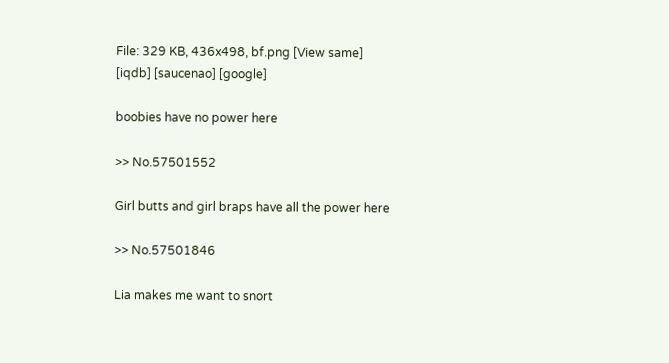File: 329 KB, 436x498, bf.png [View same] [iqdb] [saucenao] [google]

boobies have no power here

>> No.57501552

Girl butts and girl braps have all the power here

>> No.57501846

Lia makes me want to snort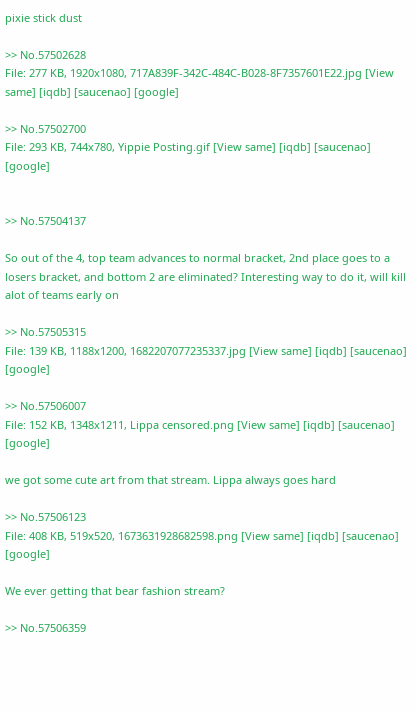pixie stick dust

>> No.57502628
File: 277 KB, 1920x1080, 717A839F-342C-484C-B028-8F7357601E22.jpg [View same] [iqdb] [saucenao] [google]

>> No.57502700
File: 293 KB, 744x780, Yippie Posting.gif [View same] [iqdb] [saucenao] [google]


>> No.57504137

So out of the 4, top team advances to normal bracket, 2nd place goes to a losers bracket, and bottom 2 are eliminated? Interesting way to do it, will kill alot of teams early on

>> No.57505315
File: 139 KB, 1188x1200, 1682207077235337.jpg [View same] [iqdb] [saucenao] [google]

>> No.57506007
File: 152 KB, 1348x1211, Lippa censored.png [View same] [iqdb] [saucenao] [google]

we got some cute art from that stream. Lippa always goes hard

>> No.57506123
File: 408 KB, 519x520, 1673631928682598.png [View same] [iqdb] [saucenao] [google]

We ever getting that bear fashion stream?

>> No.57506359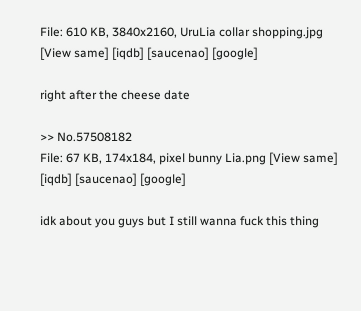File: 610 KB, 3840x2160, UruLia collar shopping.jpg [View same] [iqdb] [saucenao] [google]

right after the cheese date

>> No.57508182
File: 67 KB, 174x184, pixel bunny Lia.png [View same] [iqdb] [saucenao] [google]

idk about you guys but I still wanna fuck this thing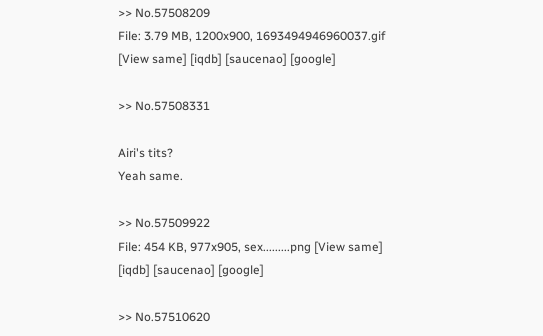>> No.57508209
File: 3.79 MB, 1200x900, 1693494946960037.gif [View same] [iqdb] [saucenao] [google]

>> No.57508331

Airi's tits?
Yeah same.

>> No.57509922
File: 454 KB, 977x905, sex.........png [View same] [iqdb] [saucenao] [google]

>> No.57510620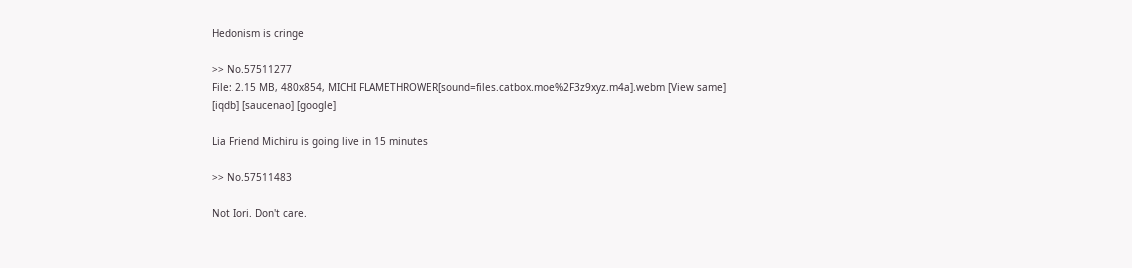Hedonism is cringe

>> No.57511277
File: 2.15 MB, 480x854, MICHI FLAMETHROWER[sound=files.catbox.moe%2F3z9xyz.m4a].webm [View same] [iqdb] [saucenao] [google]

Lia Friend Michiru is going live in 15 minutes

>> No.57511483

Not Iori. Don't care.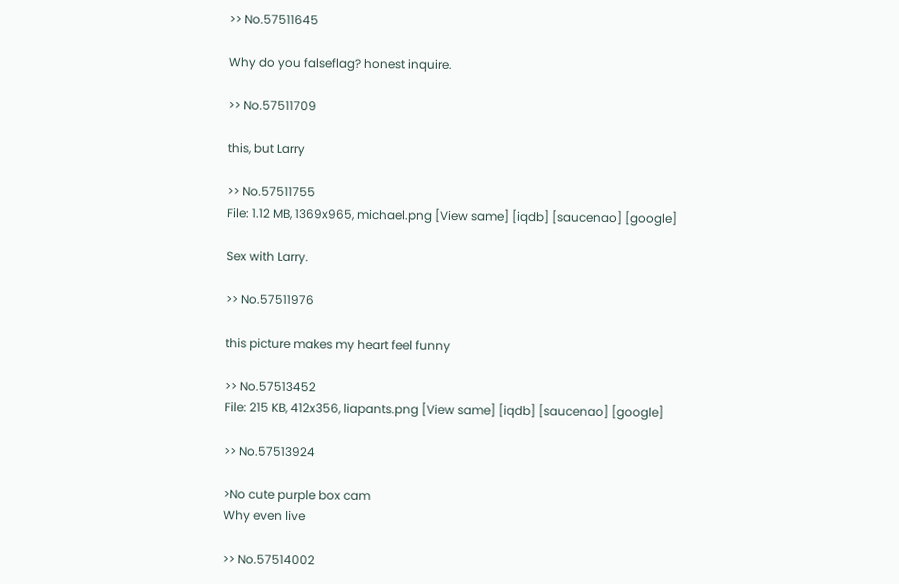>> No.57511645

Why do you falseflag? honest inquire.

>> No.57511709

this, but Larry

>> No.57511755
File: 1.12 MB, 1369x965, michael.png [View same] [iqdb] [saucenao] [google]

Sex with Larry.

>> No.57511976

this picture makes my heart feel funny

>> No.57513452
File: 215 KB, 412x356, liapants.png [View same] [iqdb] [saucenao] [google]

>> No.57513924

>No cute purple box cam
Why even live

>> No.57514002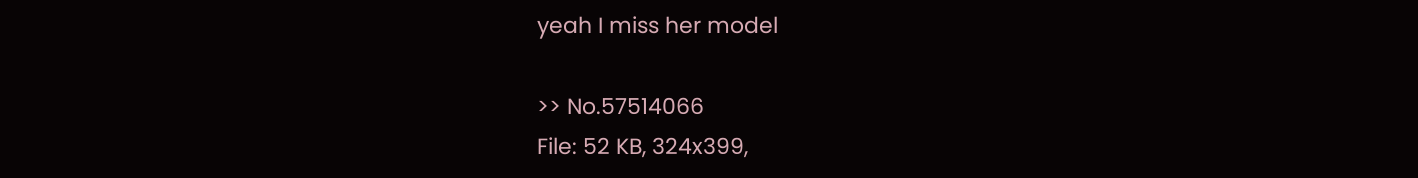yeah I miss her model

>> No.57514066
File: 52 KB, 324x399,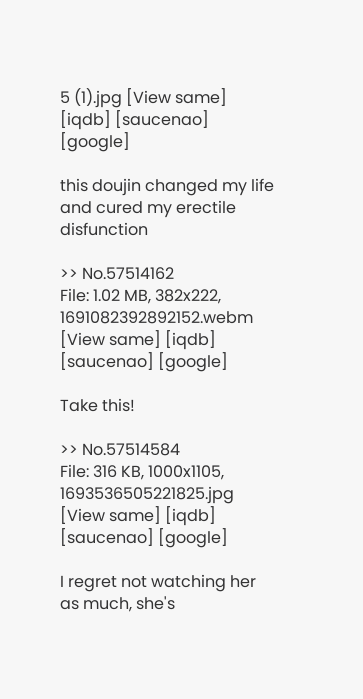5 (1).jpg [View same] [iqdb] [saucenao] [google]

this doujin changed my life and cured my erectile disfunction

>> No.57514162
File: 1.02 MB, 382x222, 1691082392892152.webm [View same] [iqdb] [saucenao] [google]

Take this!

>> No.57514584
File: 316 KB, 1000x1105, 1693536505221825.jpg [View same] [iqdb] [saucenao] [google]

I regret not watching her as much, she's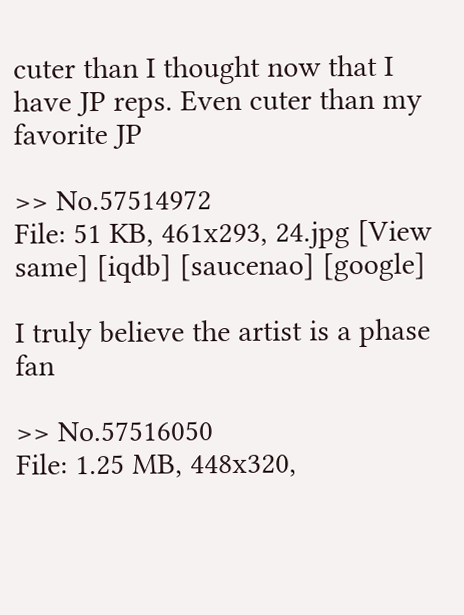cuter than I thought now that I have JP reps. Even cuter than my favorite JP

>> No.57514972
File: 51 KB, 461x293, 24.jpg [View same] [iqdb] [saucenao] [google]

I truly believe the artist is a phase fan

>> No.57516050
File: 1.25 MB, 448x320,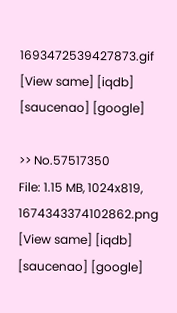1693472539427873.gif [View same] [iqdb] [saucenao] [google]

>> No.57517350
File: 1.15 MB, 1024x819, 1674343374102862.png [View same] [iqdb] [saucenao] [google]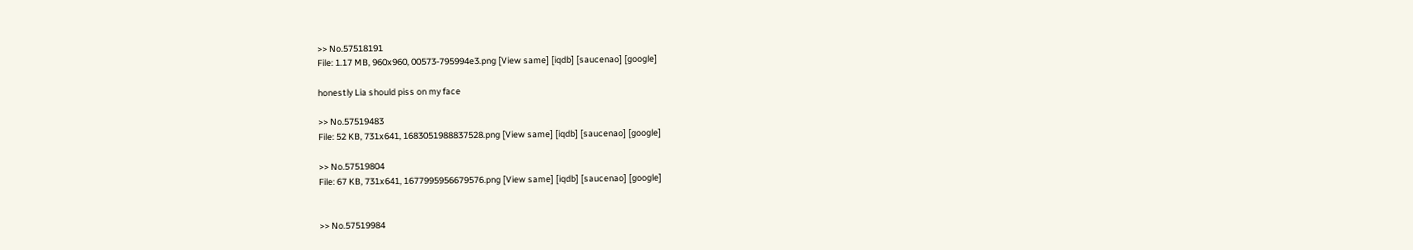>> No.57518191
File: 1.17 MB, 960x960, 00573-795994e3.png [View same] [iqdb] [saucenao] [google]

honestly Lia should piss on my face

>> No.57519483
File: 52 KB, 731x641, 1683051988837528.png [View same] [iqdb] [saucenao] [google]

>> No.57519804
File: 67 KB, 731x641, 1677995956679576.png [View same] [iqdb] [saucenao] [google]


>> No.57519984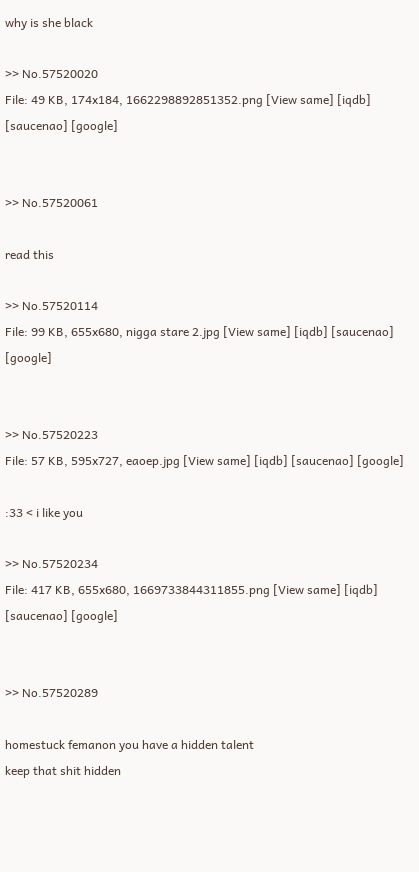why is she black

>> No.57520020
File: 49 KB, 174x184, 1662298892851352.png [View same] [iqdb] [saucenao] [google]


>> No.57520061

read this

>> No.57520114
File: 99 KB, 655x680, nigga stare 2.jpg [View same] [iqdb] [saucenao] [google]


>> No.57520223
File: 57 KB, 595x727, eaoep.jpg [View same] [iqdb] [saucenao] [google]

:33 < i like you

>> No.57520234
File: 417 KB, 655x680, 1669733844311855.png [View same] [iqdb] [saucenao] [google]


>> No.57520289

homestuck femanon you have a hidden talent
keep that shit hidden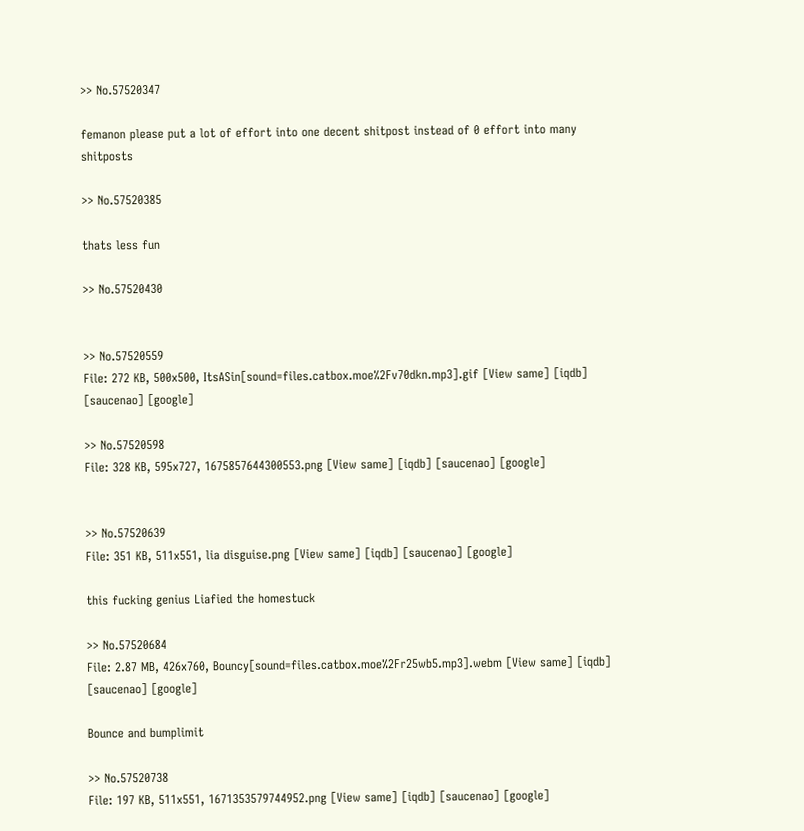>> No.57520347

femanon please put a lot of effort into one decent shitpost instead of 0 effort into many shitposts

>> No.57520385

thats less fun

>> No.57520430


>> No.57520559
File: 272 KB, 500x500, ItsASin[sound=files.catbox.moe%2Fv70dkn.mp3].gif [View same] [iqdb] [saucenao] [google]

>> No.57520598
File: 328 KB, 595x727, 1675857644300553.png [View same] [iqdb] [saucenao] [google]


>> No.57520639
File: 351 KB, 511x551, lia disguise.png [View same] [iqdb] [saucenao] [google]

this fucking genius Liafied the homestuck

>> No.57520684
File: 2.87 MB, 426x760, Bouncy[sound=files.catbox.moe%2Fr25wb5.mp3].webm [View same] [iqdb] [saucenao] [google]

Bounce and bumplimit

>> No.57520738
File: 197 KB, 511x551, 1671353579744952.png [View same] [iqdb] [saucenao] [google]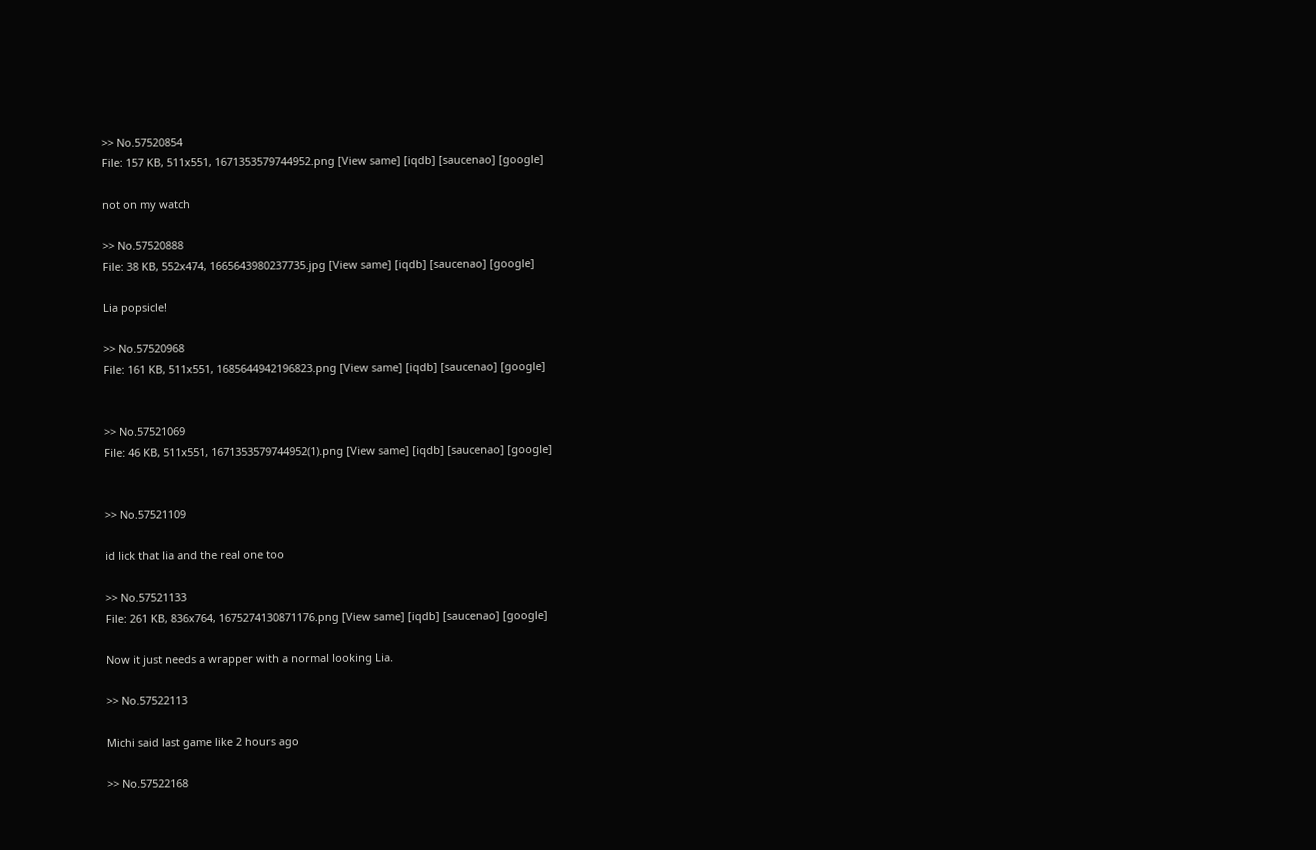>> No.57520854
File: 157 KB, 511x551, 1671353579744952.png [View same] [iqdb] [saucenao] [google]

not on my watch

>> No.57520888
File: 38 KB, 552x474, 1665643980237735.jpg [View same] [iqdb] [saucenao] [google]

Lia popsicle!

>> No.57520968
File: 161 KB, 511x551, 1685644942196823.png [View same] [iqdb] [saucenao] [google]


>> No.57521069
File: 46 KB, 511x551, 1671353579744952(1).png [View same] [iqdb] [saucenao] [google]


>> No.57521109

id lick that lia and the real one too

>> No.57521133
File: 261 KB, 836x764, 1675274130871176.png [View same] [iqdb] [saucenao] [google]

Now it just needs a wrapper with a normal looking Lia.

>> No.57522113

Michi said last game like 2 hours ago

>> No.57522168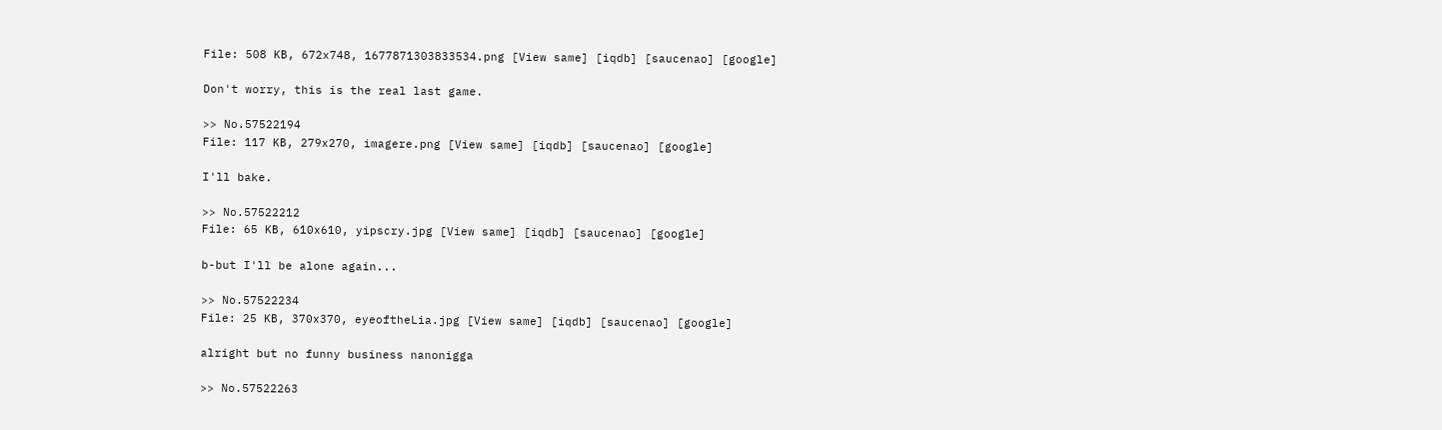File: 508 KB, 672x748, 1677871303833534.png [View same] [iqdb] [saucenao] [google]

Don't worry, this is the real last game.

>> No.57522194
File: 117 KB, 279x270, imagere.png [View same] [iqdb] [saucenao] [google]

I'll bake.

>> No.57522212
File: 65 KB, 610x610, yipscry.jpg [View same] [iqdb] [saucenao] [google]

b-but I'll be alone again...

>> No.57522234
File: 25 KB, 370x370, eyeoftheLia.jpg [View same] [iqdb] [saucenao] [google]

alright but no funny business nanonigga

>> No.57522263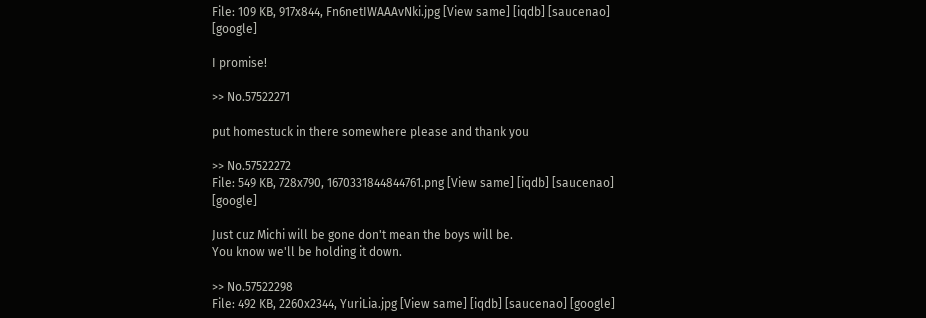File: 109 KB, 917x844, Fn6netIWAAAvNki.jpg [View same] [iqdb] [saucenao] [google]

I promise!

>> No.57522271

put homestuck in there somewhere please and thank you

>> No.57522272
File: 549 KB, 728x790, 1670331844844761.png [View same] [iqdb] [saucenao] [google]

Just cuz Michi will be gone don't mean the boys will be.
You know we'll be holding it down.

>> No.57522298
File: 492 KB, 2260x2344, YuriLia.jpg [View same] [iqdb] [saucenao] [google]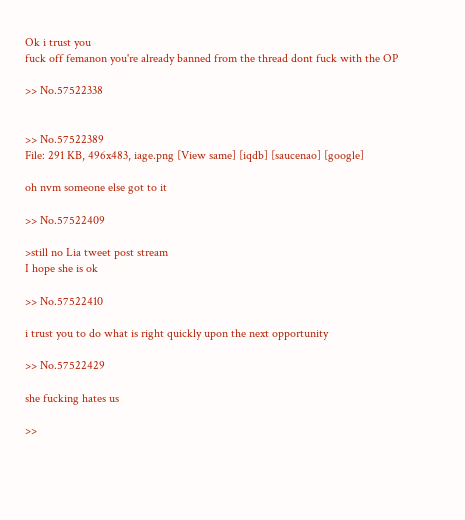Ok i trust you
fuck off femanon you're already banned from the thread dont fuck with the OP

>> No.57522338


>> No.57522389
File: 291 KB, 496x483, iage.png [View same] [iqdb] [saucenao] [google]

oh nvm someone else got to it

>> No.57522409

>still no Lia tweet post stream
I hope she is ok

>> No.57522410

i trust you to do what is right quickly upon the next opportunity

>> No.57522429

she fucking hates us

>>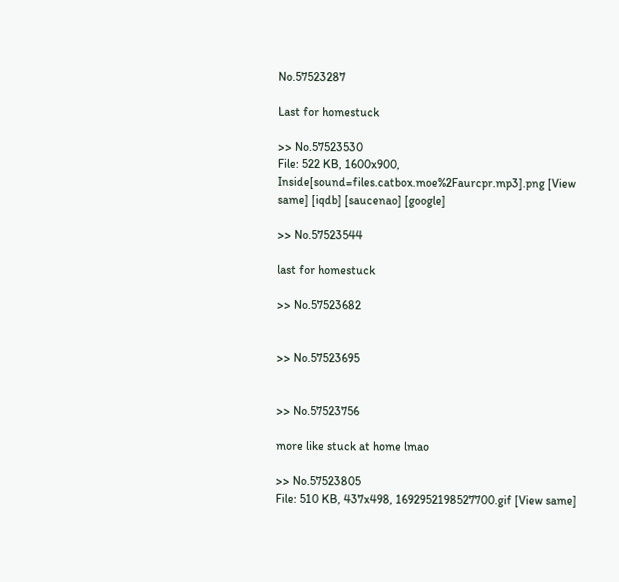No.57523287

Last for homestuck

>> No.57523530
File: 522 KB, 1600x900, Inside[sound=files.catbox.moe%2Faurcpr.mp3].png [View same] [iqdb] [saucenao] [google]

>> No.57523544

last for homestuck

>> No.57523682


>> No.57523695


>> No.57523756

more like stuck at home lmao

>> No.57523805
File: 510 KB, 437x498, 1692952198527700.gif [View same]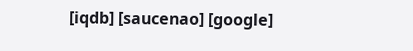[iqdb] [saucenao] [google]